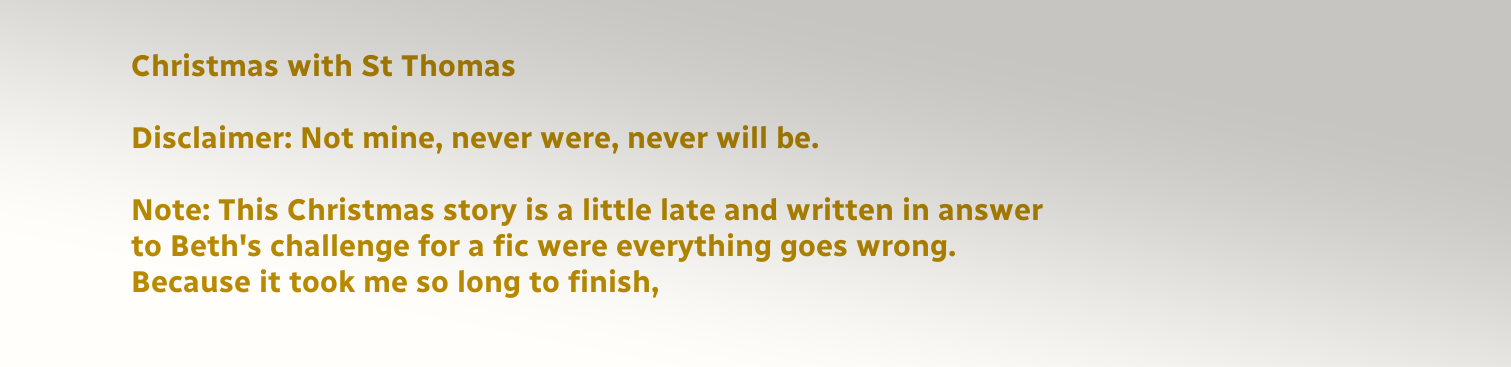Christmas with St Thomas

Disclaimer: Not mine, never were, never will be.

Note: This Christmas story is a little late and written in answer to Beth's challenge for a fic were everything goes wrong. Because it took me so long to finish,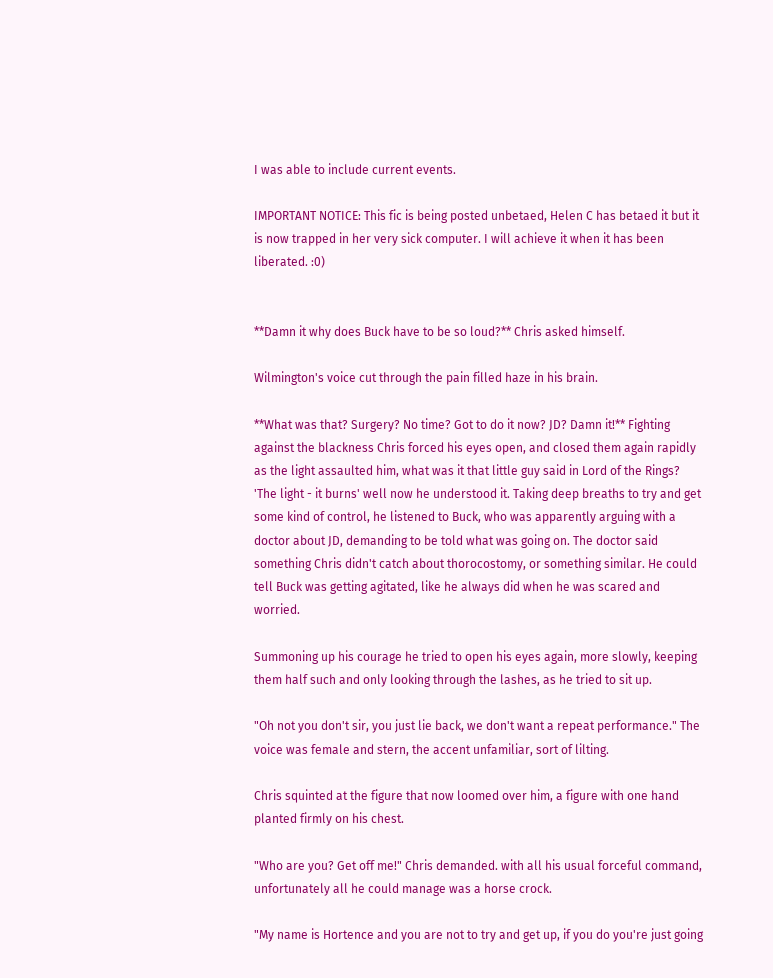I was able to include current events.

IMPORTANT NOTICE: This fic is being posted unbetaed, Helen C has betaed it but it is now trapped in her very sick computer. I will achieve it when it has been liberated. :0)


**Damn it why does Buck have to be so loud?** Chris asked himself.

Wilmington's voice cut through the pain filled haze in his brain.

**What was that? Surgery? No time? Got to do it now? JD? Damn it!** Fighting against the blackness Chris forced his eyes open, and closed them again rapidly as the light assaulted him, what was it that little guy said in Lord of the Rings? 'The light - it burns' well now he understood it. Taking deep breaths to try and get some kind of control, he listened to Buck, who was apparently arguing with a doctor about JD, demanding to be told what was going on. The doctor said something Chris didn't catch about thorocostomy, or something similar. He could tell Buck was getting agitated, like he always did when he was scared and worried.

Summoning up his courage he tried to open his eyes again, more slowly, keeping them half such and only looking through the lashes, as he tried to sit up.

"Oh not you don't sir, you just lie back, we don't want a repeat performance." The voice was female and stern, the accent unfamiliar, sort of lilting.

Chris squinted at the figure that now loomed over him, a figure with one hand planted firmly on his chest.

"Who are you? Get off me!" Chris demanded. with all his usual forceful command, unfortunately all he could manage was a horse crock.

"My name is Hortence and you are not to try and get up, if you do you're just going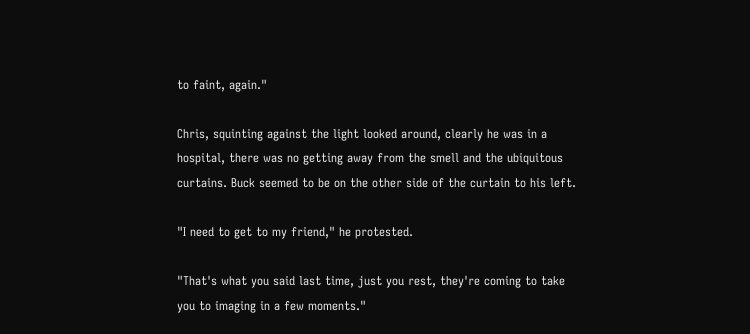to faint, again."

Chris, squinting against the light looked around, clearly he was in a hospital, there was no getting away from the smell and the ubiquitous curtains. Buck seemed to be on the other side of the curtain to his left.

"I need to get to my friend," he protested.

"That's what you said last time, just you rest, they're coming to take you to imaging in a few moments."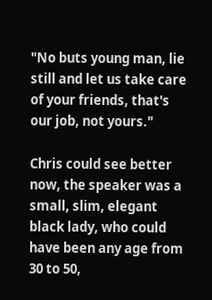"No buts young man, lie still and let us take care of your friends, that's our job, not yours."

Chris could see better now, the speaker was a small, slim, elegant black lady, who could have been any age from 30 to 50,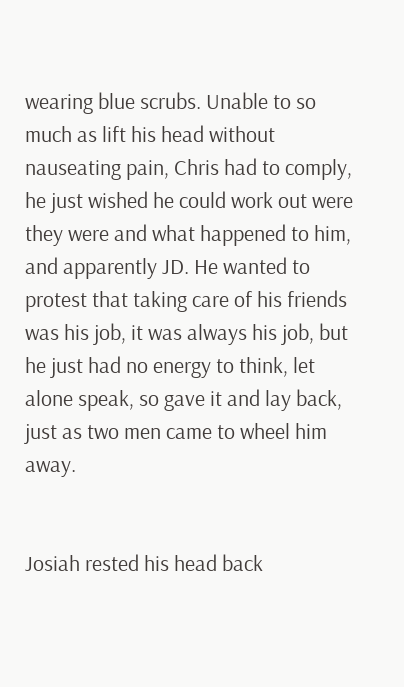wearing blue scrubs. Unable to so much as lift his head without nauseating pain, Chris had to comply, he just wished he could work out were they were and what happened to him, and apparently JD. He wanted to protest that taking care of his friends was his job, it was always his job, but he just had no energy to think, let alone speak, so gave it and lay back, just as two men came to wheel him away.


Josiah rested his head back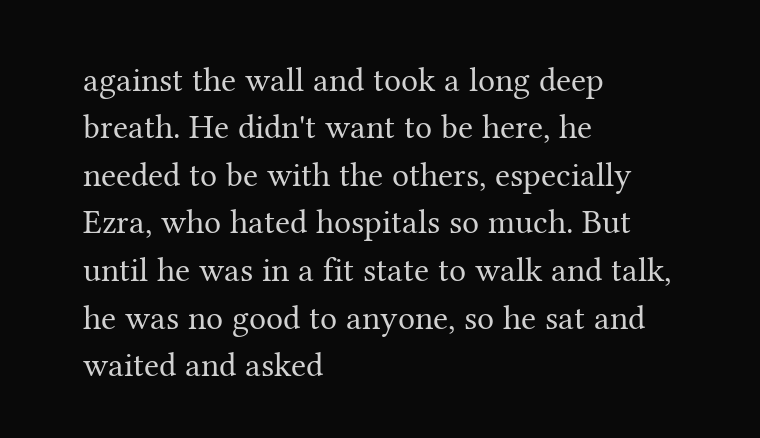against the wall and took a long deep breath. He didn't want to be here, he needed to be with the others, especially Ezra, who hated hospitals so much. But until he was in a fit state to walk and talk, he was no good to anyone, so he sat and waited and asked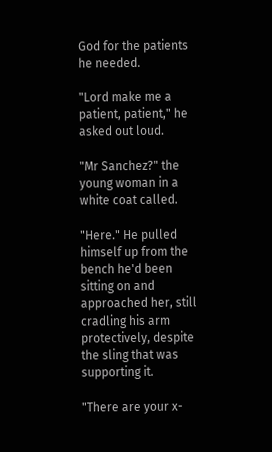God for the patients he needed.

"Lord make me a patient, patient," he asked out loud.

"Mr Sanchez?" the young woman in a white coat called.

"Here." He pulled himself up from the bench he'd been sitting on and approached her, still cradling his arm protectively, despite the sling that was supporting it.

"There are your x-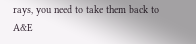rays, you need to take them back to A&E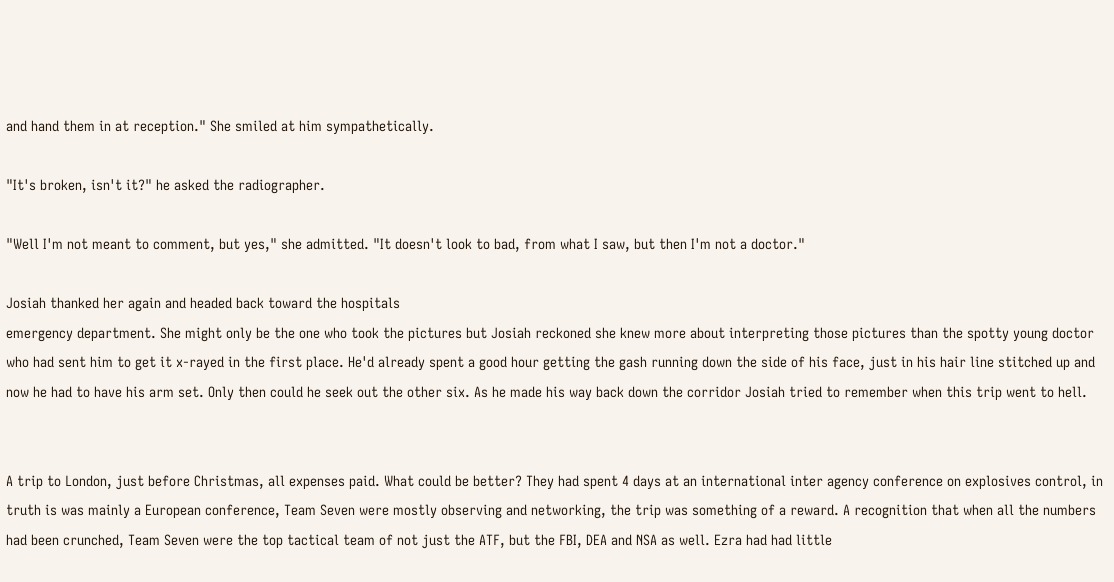and hand them in at reception." She smiled at him sympathetically.

"It's broken, isn't it?" he asked the radiographer.

"Well I'm not meant to comment, but yes," she admitted. "It doesn't look to bad, from what I saw, but then I'm not a doctor."

Josiah thanked her again and headed back toward the hospitals
emergency department. She might only be the one who took the pictures but Josiah reckoned she knew more about interpreting those pictures than the spotty young doctor who had sent him to get it x-rayed in the first place. He'd already spent a good hour getting the gash running down the side of his face, just in his hair line stitched up and now he had to have his arm set. Only then could he seek out the other six. As he made his way back down the corridor Josiah tried to remember when this trip went to hell.


A trip to London, just before Christmas, all expenses paid. What could be better? They had spent 4 days at an international inter agency conference on explosives control, in truth is was mainly a European conference, Team Seven were mostly observing and networking, the trip was something of a reward. A recognition that when all the numbers had been crunched, Team Seven were the top tactical team of not just the ATF, but the FBI, DEA and NSA as well. Ezra had had little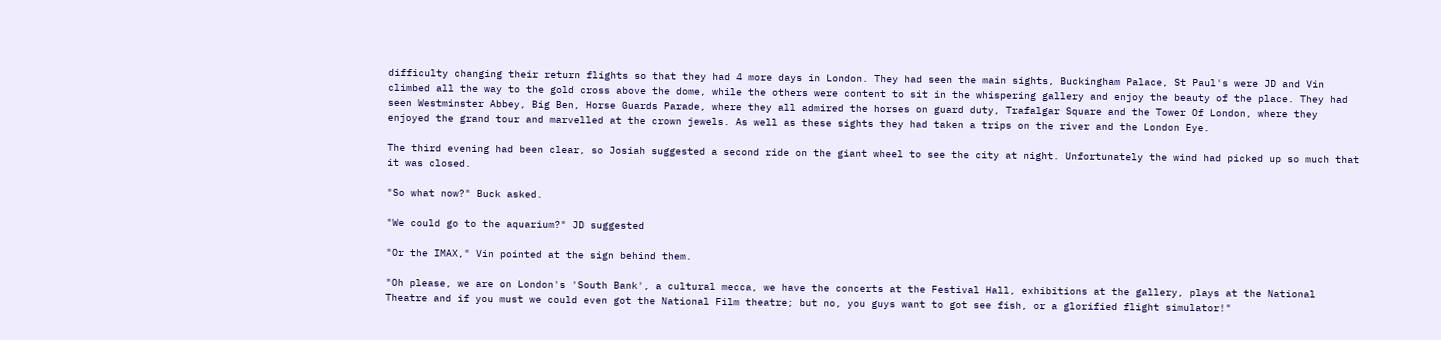difficulty changing their return flights so that they had 4 more days in London. They had seen the main sights, Buckingham Palace, St Paul's were JD and Vin climbed all the way to the gold cross above the dome, while the others were content to sit in the whispering gallery and enjoy the beauty of the place. They had seen Westminster Abbey, Big Ben, Horse Guards Parade, where they all admired the horses on guard duty, Trafalgar Square and the Tower Of London, where they enjoyed the grand tour and marvelled at the crown jewels. As well as these sights they had taken a trips on the river and the London Eye.

The third evening had been clear, so Josiah suggested a second ride on the giant wheel to see the city at night. Unfortunately the wind had picked up so much that it was closed.

"So what now?" Buck asked.

"We could go to the aquarium?" JD suggested

"Or the IMAX," Vin pointed at the sign behind them.

"Oh please, we are on London's 'South Bank', a cultural mecca, we have the concerts at the Festival Hall, exhibitions at the gallery, plays at the National Theatre and if you must we could even got the National Film theatre; but no, you guys want to got see fish, or a glorified flight simulator!"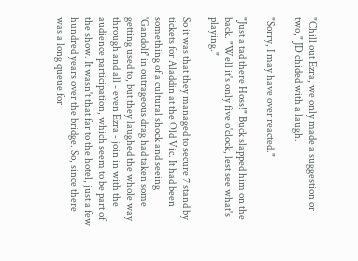"Chill out Ezra, we only made a suggestion or two," JD chided with a laugh.

"Sorry, I may have over reacted."

"Just a tad there Hoss!" Buck slapped him on the back. "Well it's only five o'clock, lest see what's playing."

So it was that they managed to secure 7 stand by tickets for Aladdin at the Old Vic. It had been something of a cultural shock and seeing 'Gandolf' in outrageous drag had taken some getting used to, but they laughed the whole way through and all - even Ezra - join in with the audience participation, which seem to be part of the show. It wasn't that far to the hotel, just a few hundred years over the bridge. So, since there was a long queue for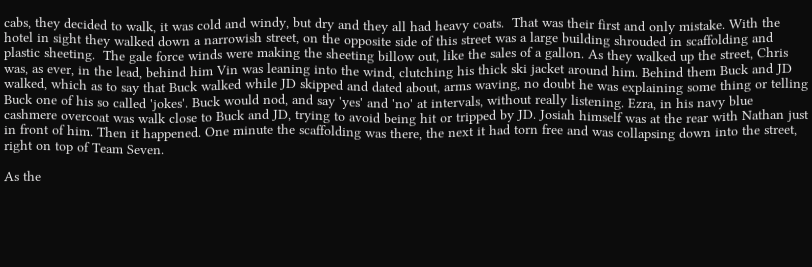cabs, they decided to walk, it was cold and windy, but dry and they all had heavy coats.  That was their first and only mistake. With the hotel in sight they walked down a narrowish street, on the opposite side of this street was a large building shrouded in scaffolding and plastic sheeting.  The gale force winds were making the sheeting billow out, like the sales of a gallon. As they walked up the street, Chris was, as ever, in the lead, behind him Vin was leaning into the wind, clutching his thick ski jacket around him. Behind them Buck and JD walked, which as to say that Buck walked while JD skipped and dated about, arms waving, no doubt he was explaining some thing or telling Buck one of his so called 'jokes'. Buck would nod, and say 'yes' and 'no' at intervals, without really listening. Ezra, in his navy blue cashmere overcoat was walk close to Buck and JD, trying to avoid being hit or tripped by JD. Josiah himself was at the rear with Nathan just in front of him. Then it happened. One minute the scaffolding was there, the next it had torn free and was collapsing down into the street, right on top of Team Seven.

As the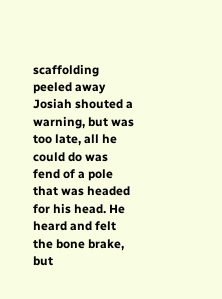scaffolding peeled away Josiah shouted a warning, but was too late, all he could do was fend of a pole that was headed for his head. He heard and felt the bone brake, but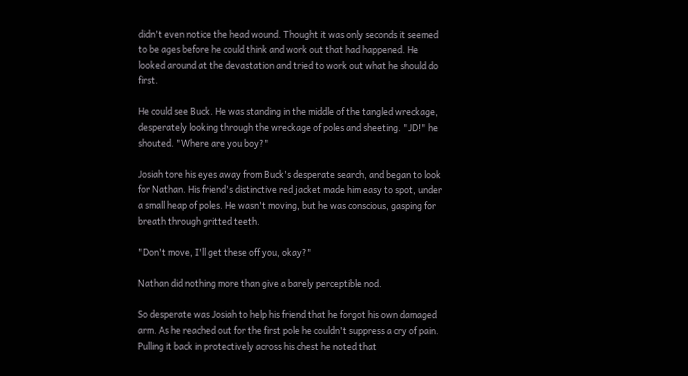didn't even notice the head wound. Thought it was only seconds it seemed to be ages before he could think and work out that had happened. He looked around at the devastation and tried to work out what he should do first.

He could see Buck. He was standing in the middle of the tangled wreckage, desperately looking through the wreckage of poles and sheeting. "JD!" he shouted. "Where are you boy?"

Josiah tore his eyes away from Buck's desperate search, and began to look for Nathan. His friend's distinctive red jacket made him easy to spot, under a small heap of poles. He wasn't moving, but he was conscious, gasping for breath through gritted teeth.

"Don't move, I'll get these off you, okay?"

Nathan did nothing more than give a barely perceptible nod.

So desperate was Josiah to help his friend that he forgot his own damaged arm. As he reached out for the first pole he couldn't suppress a cry of pain. Pulling it back in protectively across his chest he noted that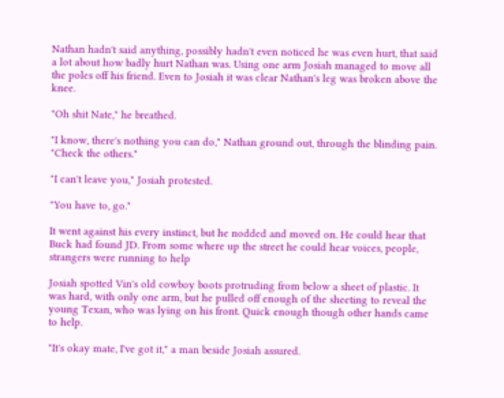Nathan hadn't said anything, possibly hadn't even noticed he was even hurt, that said a lot about how badly hurt Nathan was. Using one arm Josiah managed to move all the poles off his friend. Even to Josiah it was clear Nathan's leg was broken above the knee.

"Oh shit Nate," he breathed.

"I know, there's nothing you can do," Nathan ground out, through the blinding pain. "Check the others."

"I can't leave you," Josiah protested.

"You have to, go."

It went against his every instinct, but he nodded and moved on. He could hear that Buck had found JD. From some where up the street he could hear voices, people, strangers were running to help

Josiah spotted Vin's old cowboy boots protruding from below a sheet of plastic. It was hard, with only one arm, but he pulled off enough of the sheeting to reveal the young Texan, who was lying on his front. Quick enough though other hands came to help.

"It's okay mate, I've got it," a man beside Josiah assured.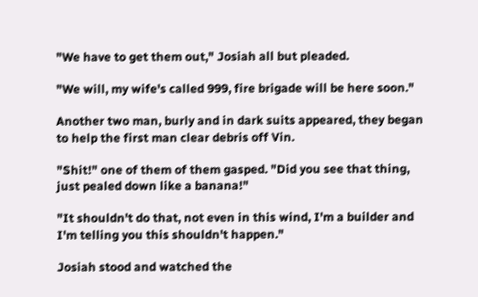"We have to get them out," Josiah all but pleaded.

"We will, my wife's called 999, fire brigade will be here soon."

Another two man, burly and in dark suits appeared, they began to help the first man clear debris off Vin.

"Shit!" one of them of them gasped. "Did you see that thing, just pealed down like a banana!"

"It shouldn't do that, not even in this wind, I'm a builder and I'm telling you this shouldn't happen."

Josiah stood and watched the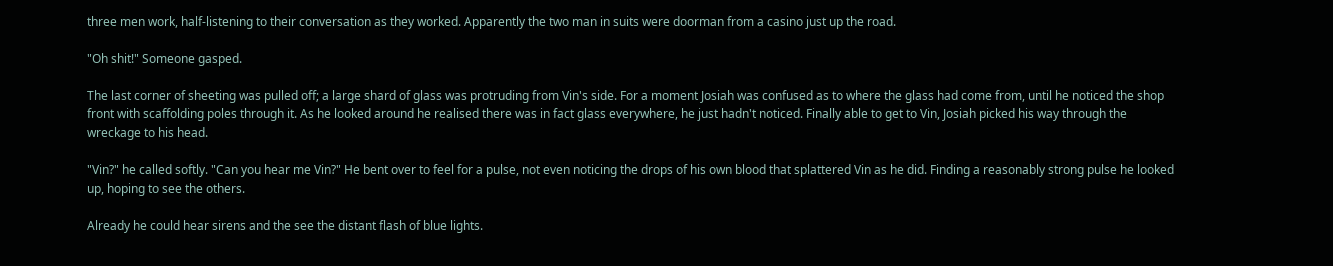three men work, half-listening to their conversation as they worked. Apparently the two man in suits were doorman from a casino just up the road.

"Oh shit!" Someone gasped.

The last corner of sheeting was pulled off; a large shard of glass was protruding from Vin's side. For a moment Josiah was confused as to where the glass had come from, until he noticed the shop front with scaffolding poles through it. As he looked around he realised there was in fact glass everywhere, he just hadn't noticed. Finally able to get to Vin, Josiah picked his way through the wreckage to his head.

"Vin?" he called softly. "Can you hear me Vin?" He bent over to feel for a pulse, not even noticing the drops of his own blood that splattered Vin as he did. Finding a reasonably strong pulse he looked up, hoping to see the others.

Already he could hear sirens and the see the distant flash of blue lights.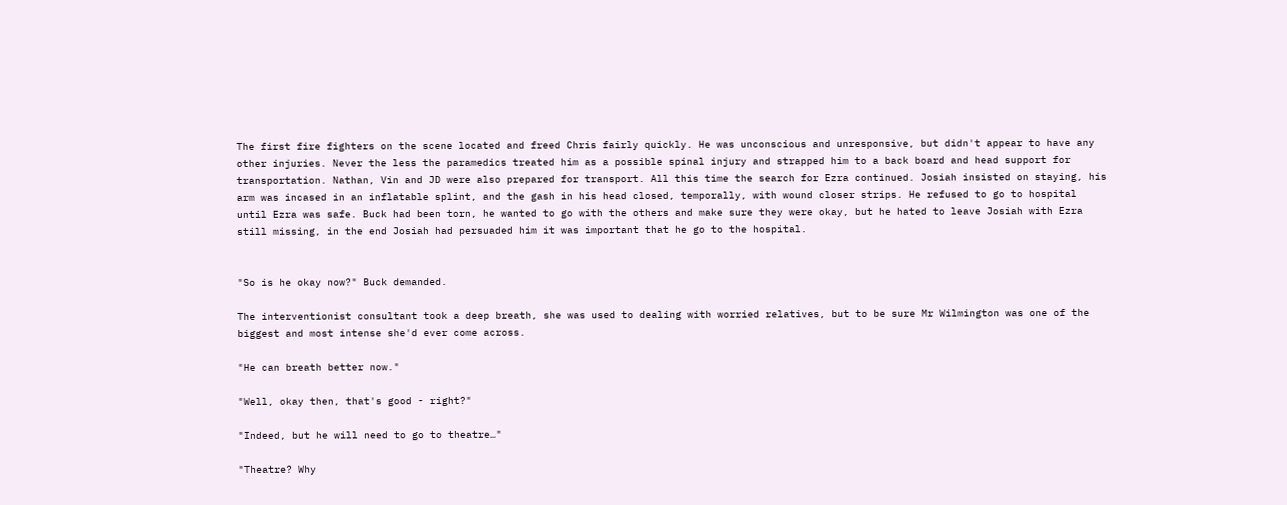The first fire fighters on the scene located and freed Chris fairly quickly. He was unconscious and unresponsive, but didn't appear to have any other injuries. Never the less the paramedics treated him as a possible spinal injury and strapped him to a back board and head support for transportation. Nathan, Vin and JD were also prepared for transport. All this time the search for Ezra continued. Josiah insisted on staying, his arm was incased in an inflatable splint, and the gash in his head closed, temporally, with wound closer strips. He refused to go to hospital until Ezra was safe. Buck had been torn, he wanted to go with the others and make sure they were okay, but he hated to leave Josiah with Ezra still missing, in the end Josiah had persuaded him it was important that he go to the hospital.


"So is he okay now?" Buck demanded.

The interventionist consultant took a deep breath, she was used to dealing with worried relatives, but to be sure Mr Wilmington was one of the biggest and most intense she'd ever come across.

"He can breath better now."

"Well, okay then, that's good - right?"

"Indeed, but he will need to go to theatre…"

"Theatre? Why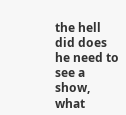the hell did does he need to see a show, what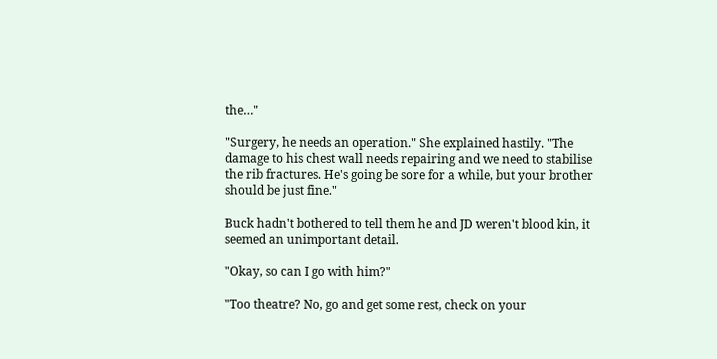the…"

"Surgery, he needs an operation." She explained hastily. "The damage to his chest wall needs repairing and we need to stabilise the rib fractures. He's going be sore for a while, but your brother should be just fine."

Buck hadn't bothered to tell them he and JD weren't blood kin, it seemed an unimportant detail.

"Okay, so can I go with him?"

"Too theatre? No, go and get some rest, check on your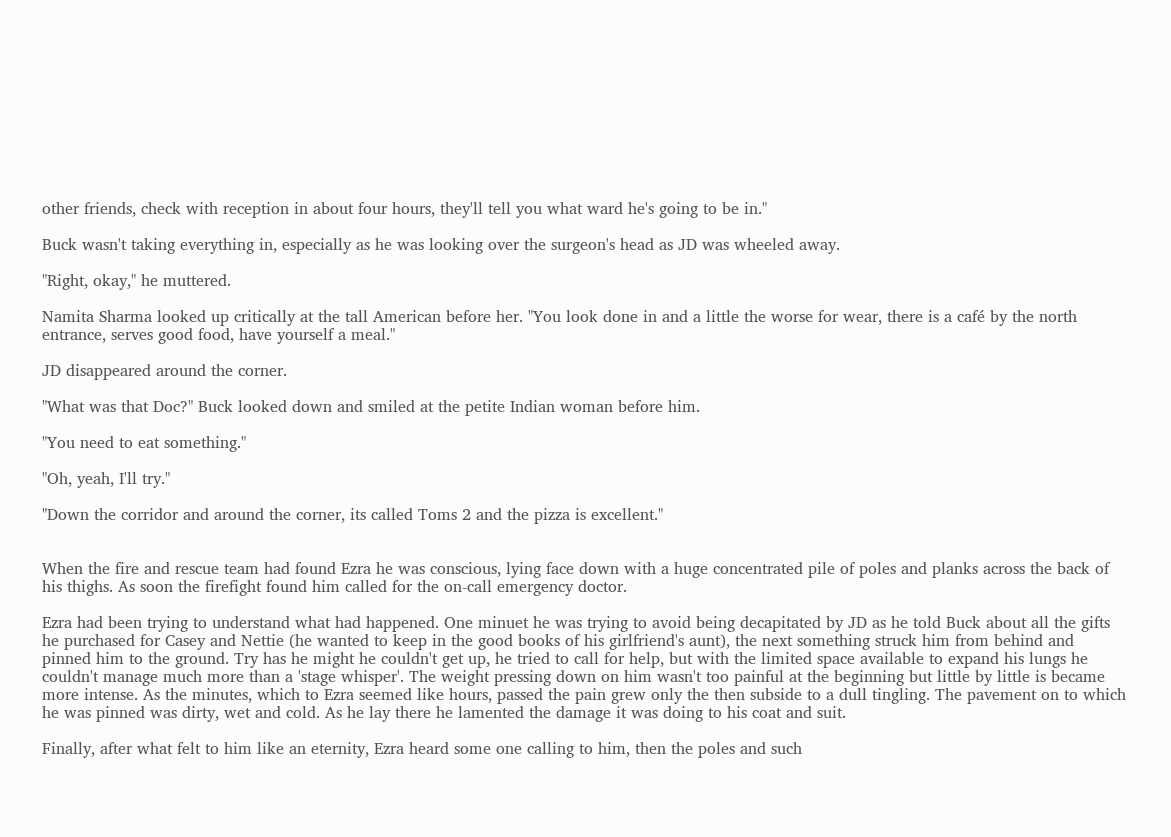other friends, check with reception in about four hours, they'll tell you what ward he's going to be in."

Buck wasn't taking everything in, especially as he was looking over the surgeon's head as JD was wheeled away.

"Right, okay," he muttered.

Namita Sharma looked up critically at the tall American before her. "You look done in and a little the worse for wear, there is a café by the north entrance, serves good food, have yourself a meal."

JD disappeared around the corner.

"What was that Doc?" Buck looked down and smiled at the petite Indian woman before him.

"You need to eat something."

"Oh, yeah, I'll try."

"Down the corridor and around the corner, its called Toms 2 and the pizza is excellent."


When the fire and rescue team had found Ezra he was conscious, lying face down with a huge concentrated pile of poles and planks across the back of his thighs. As soon the firefight found him called for the on-call emergency doctor.

Ezra had been trying to understand what had happened. One minuet he was trying to avoid being decapitated by JD as he told Buck about all the gifts he purchased for Casey and Nettie (he wanted to keep in the good books of his girlfriend's aunt), the next something struck him from behind and pinned him to the ground. Try has he might he couldn't get up, he tried to call for help, but with the limited space available to expand his lungs he couldn't manage much more than a 'stage whisper'. The weight pressing down on him wasn't too painful at the beginning but little by little is became more intense. As the minutes, which to Ezra seemed like hours, passed the pain grew only the then subside to a dull tingling. The pavement on to which he was pinned was dirty, wet and cold. As he lay there he lamented the damage it was doing to his coat and suit.

Finally, after what felt to him like an eternity, Ezra heard some one calling to him, then the poles and such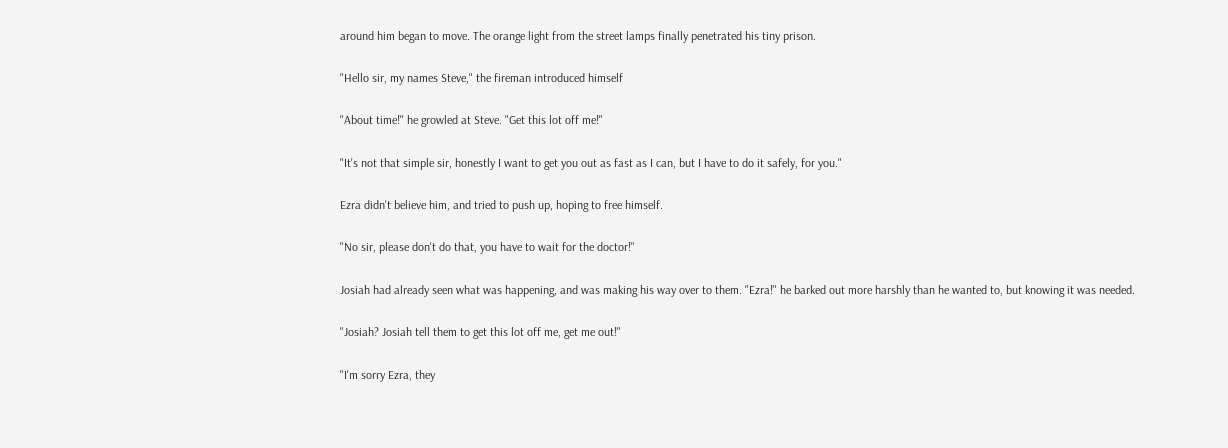around him began to move. The orange light from the street lamps finally penetrated his tiny prison.

"Hello sir, my names Steve," the fireman introduced himself

"About time!" he growled at Steve. "Get this lot off me!"

"It's not that simple sir, honestly I want to get you out as fast as I can, but I have to do it safely, for you."

Ezra didn't believe him, and tried to push up, hoping to free himself.

"No sir, please don't do that, you have to wait for the doctor!"

Josiah had already seen what was happening, and was making his way over to them. "Ezra!" he barked out more harshly than he wanted to, but knowing it was needed.

"Josiah? Josiah tell them to get this lot off me, get me out!"

"I'm sorry Ezra, they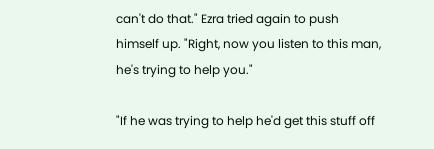can't do that." Ezra tried again to push himself up. "Right, now you listen to this man, he's trying to help you."

"If he was trying to help he'd get this stuff off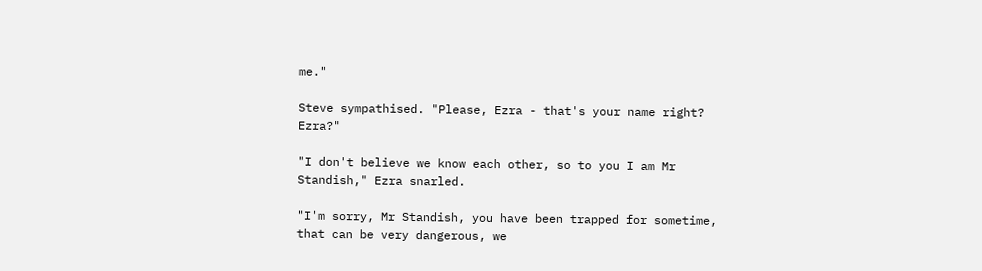me."

Steve sympathised. "Please, Ezra - that's your name right? Ezra?"

"I don't believe we know each other, so to you I am Mr Standish," Ezra snarled.

"I'm sorry, Mr Standish, you have been trapped for sometime, that can be very dangerous, we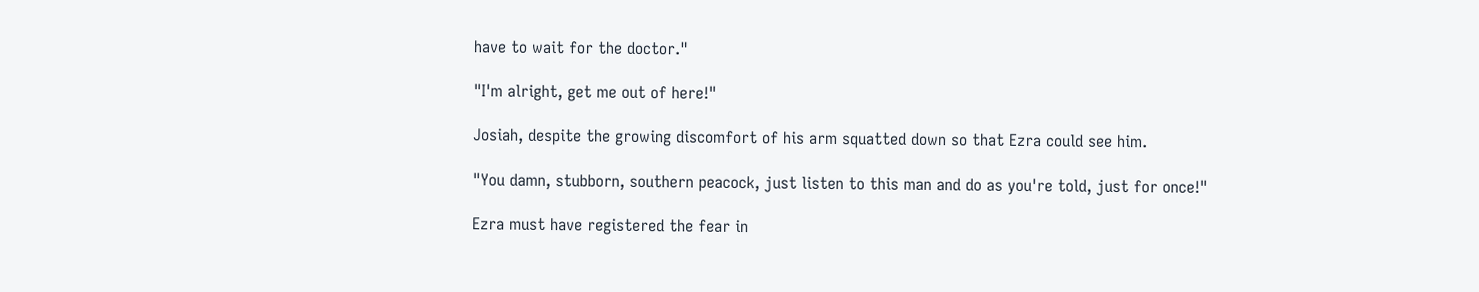have to wait for the doctor."

"I'm alright, get me out of here!"

Josiah, despite the growing discomfort of his arm squatted down so that Ezra could see him.

"You damn, stubborn, southern peacock, just listen to this man and do as you're told, just for once!"

Ezra must have registered the fear in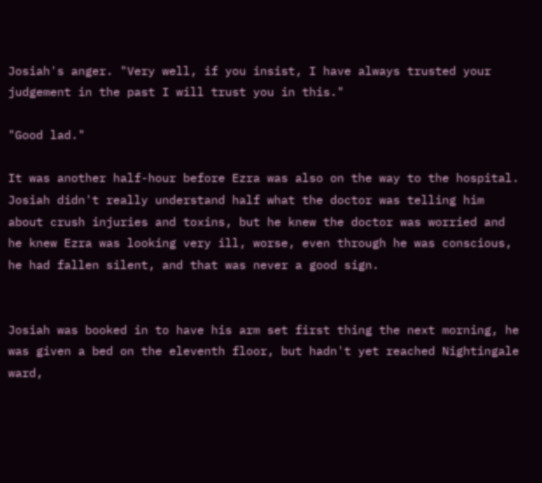Josiah's anger. "Very well, if you insist, I have always trusted your judgement in the past I will trust you in this."

"Good lad."

It was another half-hour before Ezra was also on the way to the hospital. Josiah didn't really understand half what the doctor was telling him about crush injuries and toxins, but he knew the doctor was worried and he knew Ezra was looking very ill, worse, even through he was conscious, he had fallen silent, and that was never a good sign.


Josiah was booked in to have his arm set first thing the next morning, he was given a bed on the eleventh floor, but hadn't yet reached Nightingale ward,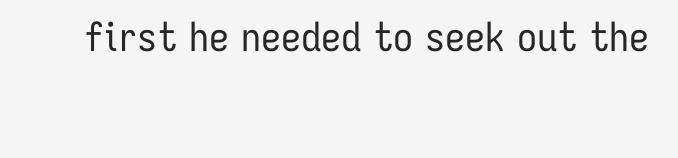first he needed to seek out the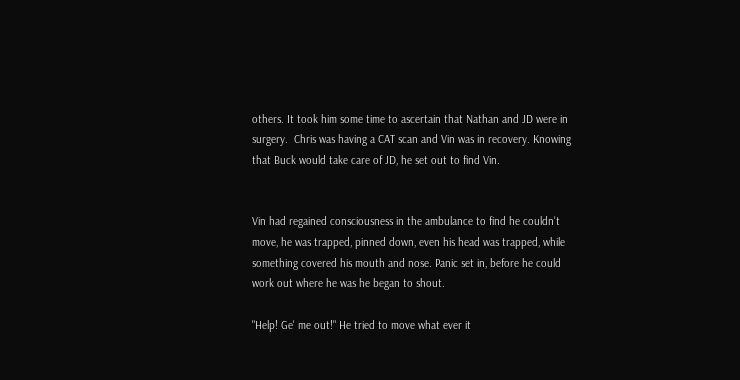others. It took him some time to ascertain that Nathan and JD were in surgery.  Chris was having a CAT scan and Vin was in recovery. Knowing that Buck would take care of JD, he set out to find Vin.


Vin had regained consciousness in the ambulance to find he couldn't move, he was trapped, pinned down, even his head was trapped, while something covered his mouth and nose. Panic set in, before he could work out where he was he began to shout.

"Help! Ge' me out!" He tried to move what ever it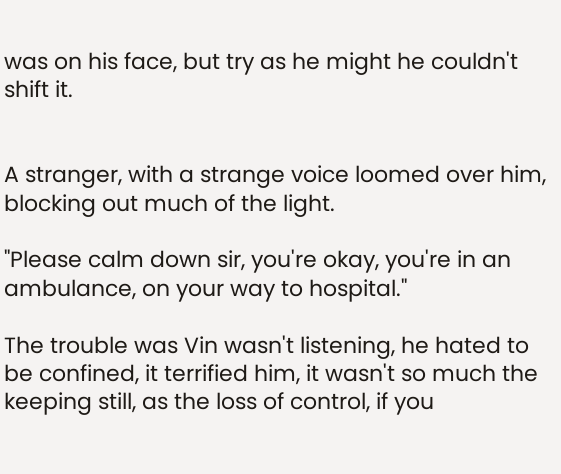was on his face, but try as he might he couldn't shift it.


A stranger, with a strange voice loomed over him, blocking out much of the light.

"Please calm down sir, you're okay, you're in an ambulance, on your way to hospital."

The trouble was Vin wasn't listening, he hated to be confined, it terrified him, it wasn't so much the keeping still, as the loss of control, if you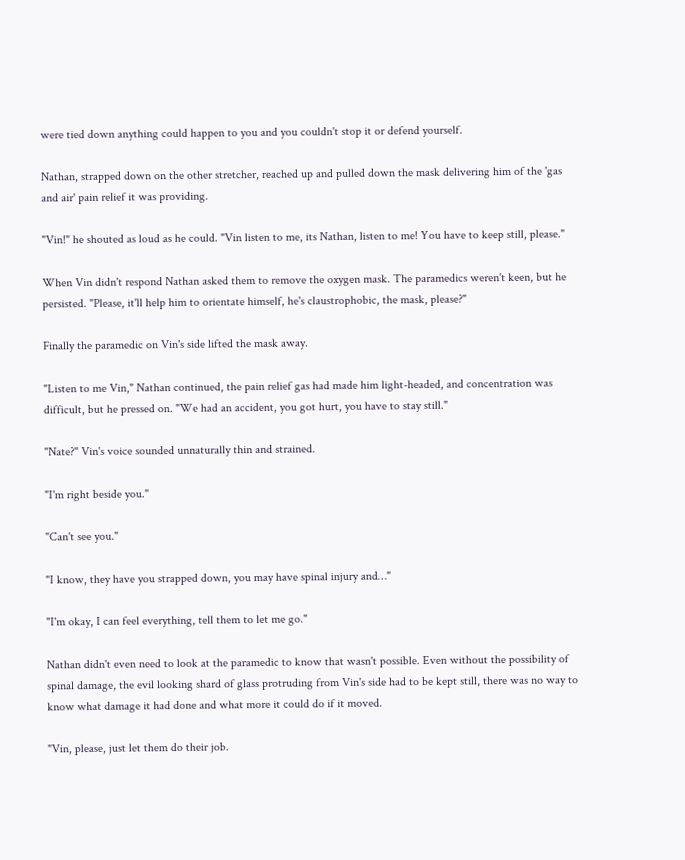were tied down anything could happen to you and you couldn't stop it or defend yourself.

Nathan, strapped down on the other stretcher, reached up and pulled down the mask delivering him of the 'gas and air' pain relief it was providing.

"Vin!" he shouted as loud as he could. "Vin listen to me, its Nathan, listen to me! You have to keep still, please."

When Vin didn't respond Nathan asked them to remove the oxygen mask. The paramedics weren't keen, but he persisted. "Please, it'll help him to orientate himself, he's claustrophobic, the mask, please?"

Finally the paramedic on Vin's side lifted the mask away.

"Listen to me Vin," Nathan continued, the pain relief gas had made him light-headed, and concentration was difficult, but he pressed on. "We had an accident, you got hurt, you have to stay still."

"Nate?" Vin's voice sounded unnaturally thin and strained.

"I'm right beside you."

"Can't see you."

"I know, they have you strapped down, you may have spinal injury and…"

"I'm okay, I can feel everything, tell them to let me go."

Nathan didn't even need to look at the paramedic to know that wasn't possible. Even without the possibility of spinal damage, the evil looking shard of glass protruding from Vin's side had to be kept still, there was no way to know what damage it had done and what more it could do if it moved.

"Vin, please, just let them do their job.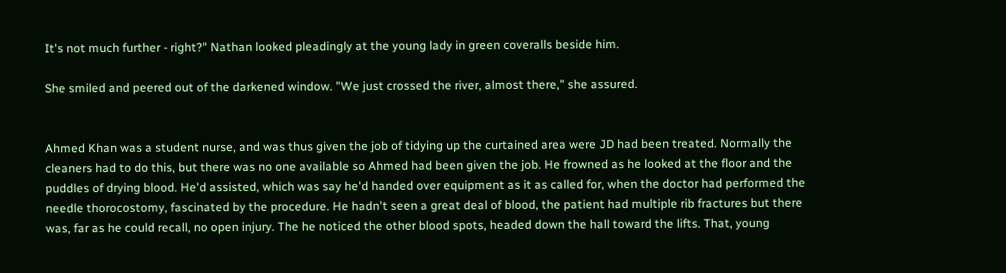It's not much further - right?" Nathan looked pleadingly at the young lady in green coveralls beside him.

She smiled and peered out of the darkened window. "We just crossed the river, almost there," she assured.


Ahmed Khan was a student nurse, and was thus given the job of tidying up the curtained area were JD had been treated. Normally the cleaners had to do this, but there was no one available so Ahmed had been given the job. He frowned as he looked at the floor and the puddles of drying blood. He'd assisted, which was say he'd handed over equipment as it as called for, when the doctor had performed the needle thorocostomy, fascinated by the procedure. He hadn't seen a great deal of blood, the patient had multiple rib fractures but there was, far as he could recall, no open injury. The he noticed the other blood spots, headed down the hall toward the lifts. That, young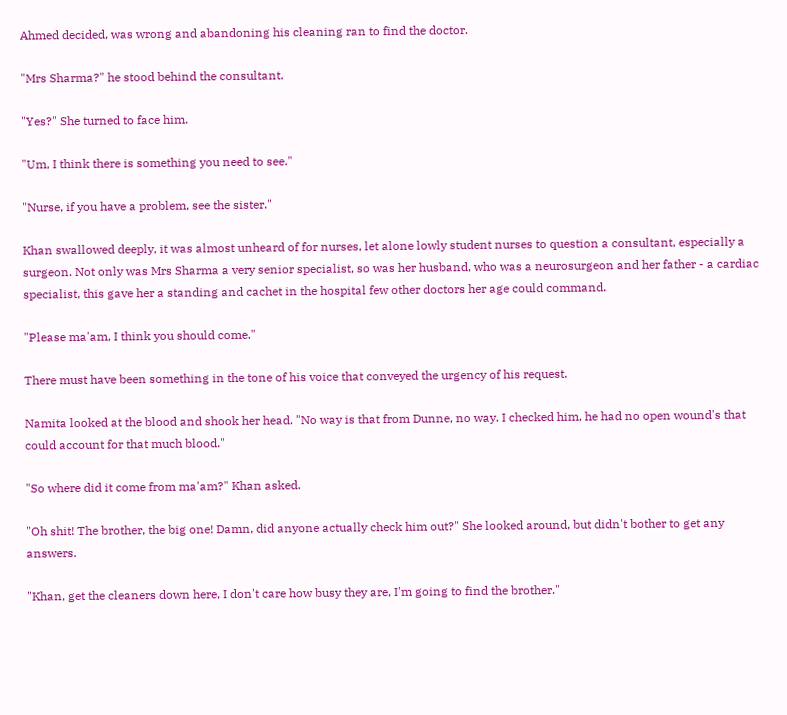Ahmed decided, was wrong and abandoning his cleaning ran to find the doctor.

"Mrs Sharma?" he stood behind the consultant.

"Yes?" She turned to face him.

"Um, I think there is something you need to see."

"Nurse, if you have a problem, see the sister."

Khan swallowed deeply, it was almost unheard of for nurses, let alone lowly student nurses to question a consultant, especially a surgeon. Not only was Mrs Sharma a very senior specialist, so was her husband, who was a neurosurgeon and her father - a cardiac specialist, this gave her a standing and cachet in the hospital few other doctors her age could command.

"Please ma'am, I think you should come."

There must have been something in the tone of his voice that conveyed the urgency of his request.

Namita looked at the blood and shook her head. "No way is that from Dunne, no way. I checked him, he had no open wound's that could account for that much blood."

"So where did it come from ma'am?" Khan asked.

"Oh shit! The brother, the big one! Damn, did anyone actually check him out?" She looked around, but didn't bother to get any answers.

"Khan, get the cleaners down here, I don't care how busy they are, I'm going to find the brother."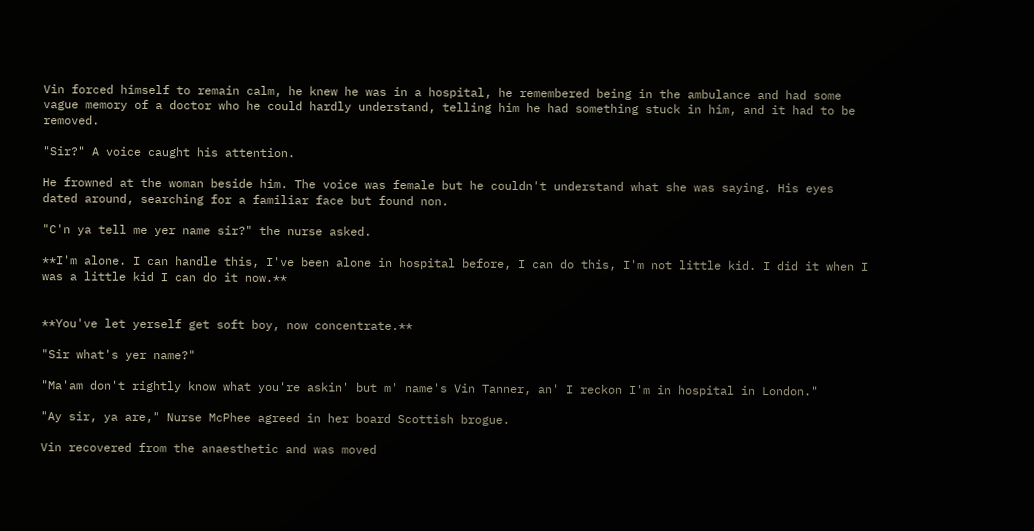Vin forced himself to remain calm, he knew he was in a hospital, he remembered being in the ambulance and had some vague memory of a doctor who he could hardly understand, telling him he had something stuck in him, and it had to be removed.

"Sir?" A voice caught his attention.

He frowned at the woman beside him. The voice was female but he couldn't understand what she was saying. His eyes dated around, searching for a familiar face but found non.

"C'n ya tell me yer name sir?" the nurse asked.

**I'm alone. I can handle this, I've been alone in hospital before, I can do this, I'm not little kid. I did it when I was a little kid I can do it now.**


**You've let yerself get soft boy, now concentrate.**

"Sir what's yer name?"

"Ma'am don't rightly know what you're askin' but m' name's Vin Tanner, an' I reckon I'm in hospital in London."

"Ay sir, ya are," Nurse McPhee agreed in her board Scottish brogue.

Vin recovered from the anaesthetic and was moved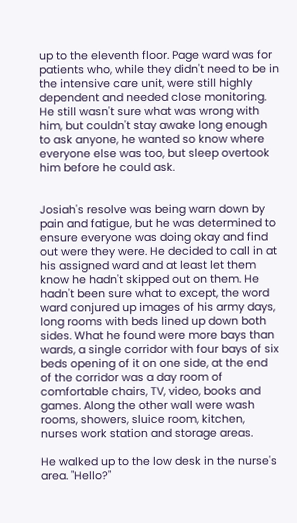up to the eleventh floor. Page ward was for patients who, while they didn't need to be in the intensive care unit, were still highly dependent and needed close monitoring. He still wasn't sure what was wrong with him, but couldn't stay awake long enough to ask anyone, he wanted so know where everyone else was too, but sleep overtook him before he could ask.


Josiah's resolve was being warn down by pain and fatigue, but he was determined to ensure everyone was doing okay and find out were they were. He decided to call in at his assigned ward and at least let them know he hadn't skipped out on them. He hadn't been sure what to except, the word ward conjured up images of his army days, long rooms with beds lined up down both sides. What he found were more bays than wards, a single corridor with four bays of six beds opening of it on one side, at the end of the corridor was a day room of comfortable chairs, TV, video, books and games. Along the other wall were wash rooms, showers, sluice room, kitchen, nurses work station and storage areas.

He walked up to the low desk in the nurse's area. "Hello?"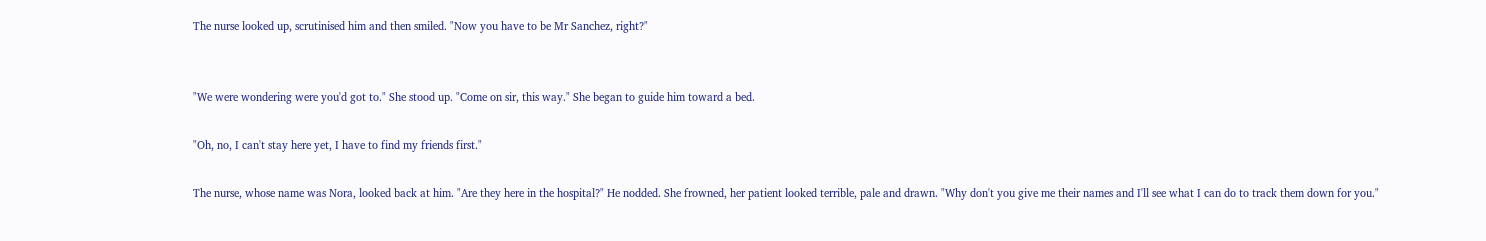The nurse looked up, scrutinised him and then smiled. "Now you have to be Mr Sanchez, right?"


"We were wondering were you'd got to." She stood up. "Come on sir, this way." She began to guide him toward a bed.

"Oh, no, I can't stay here yet, I have to find my friends first."

The nurse, whose name was Nora, looked back at him. "Are they here in the hospital?" He nodded. She frowned, her patient looked terrible, pale and drawn. "Why don't you give me their names and I'll see what I can do to track them down for you."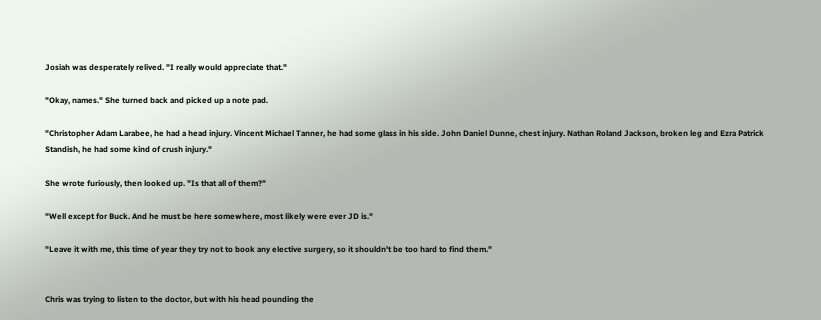Josiah was desperately relived. "I really would appreciate that."

"Okay, names." She turned back and picked up a note pad.

"Christopher Adam Larabee, he had a head injury. Vincent Michael Tanner, he had some glass in his side. John Daniel Dunne, chest injury. Nathan Roland Jackson, broken leg and Ezra Patrick Standish, he had some kind of crush injury."

She wrote furiously, then looked up. "Is that all of them?"

"Well except for Buck. And he must be here somewhere, most likely were ever JD is."

"Leave it with me, this time of year they try not to book any elective surgery, so it shouldn't be too hard to find them."


Chris was trying to listen to the doctor, but with his head pounding the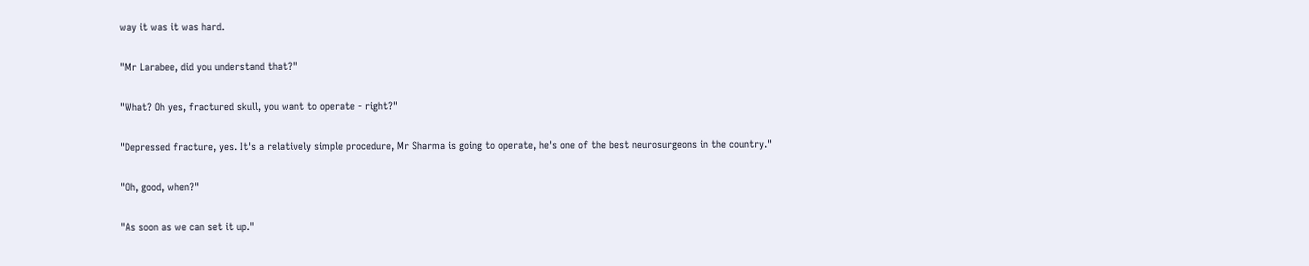way it was it was hard.

"Mr Larabee, did you understand that?"

"What? Oh yes, fractured skull, you want to operate - right?"

"Depressed fracture, yes. It's a relatively simple procedure, Mr Sharma is going to operate, he's one of the best neurosurgeons in the country."

"Oh, good, when?"

"As soon as we can set it up."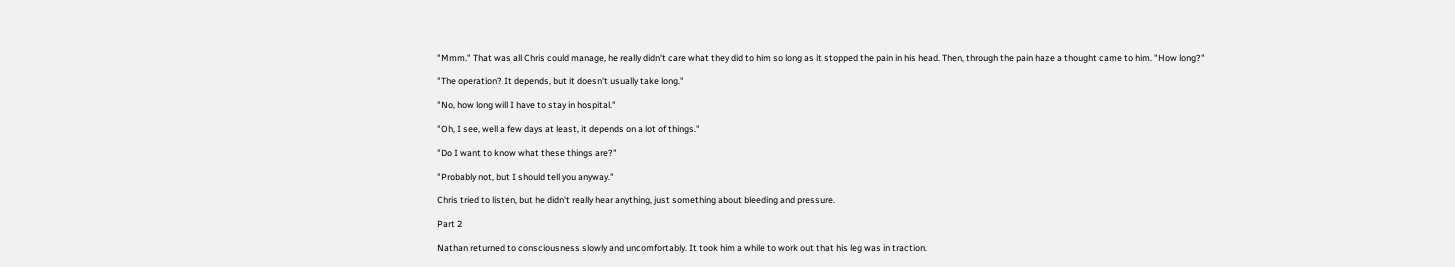"Mmm." That was all Chris could manage, he really didn't care what they did to him so long as it stopped the pain in his head. Then, through the pain haze a thought came to him. "How long?"

"The operation? It depends, but it doesn't usually take long."

"No, how long will I have to stay in hospital."

"Oh, I see, well a few days at least, it depends on a lot of things."

"Do I want to know what these things are?"

"Probably not, but I should tell you anyway."

Chris tried to listen, but he didn't really hear anything, just something about bleeding and pressure.

Part 2

Nathan returned to consciousness slowly and uncomfortably. It took him a while to work out that his leg was in traction.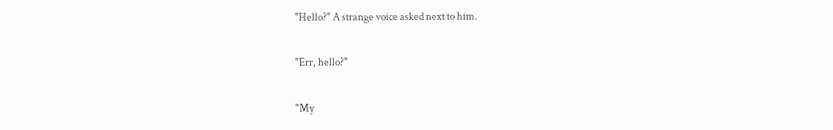"Hello?" A strange voice asked next to him.

"Err, hello?"

"My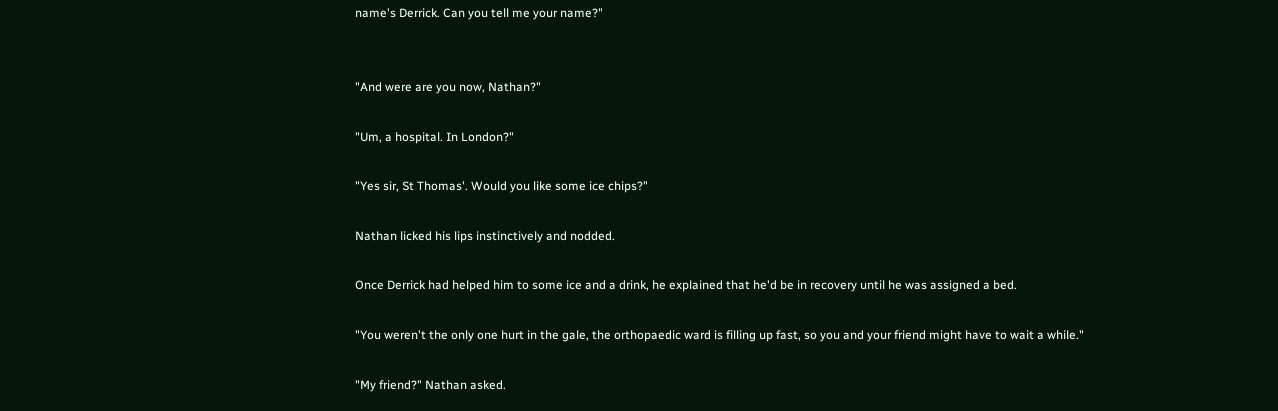name's Derrick. Can you tell me your name?"


"And were are you now, Nathan?"

"Um, a hospital. In London?"

"Yes sir, St Thomas'. Would you like some ice chips?"

Nathan licked his lips instinctively and nodded.

Once Derrick had helped him to some ice and a drink, he explained that he'd be in recovery until he was assigned a bed.

"You weren't the only one hurt in the gale, the orthopaedic ward is filling up fast, so you and your friend might have to wait a while."

"My friend?" Nathan asked.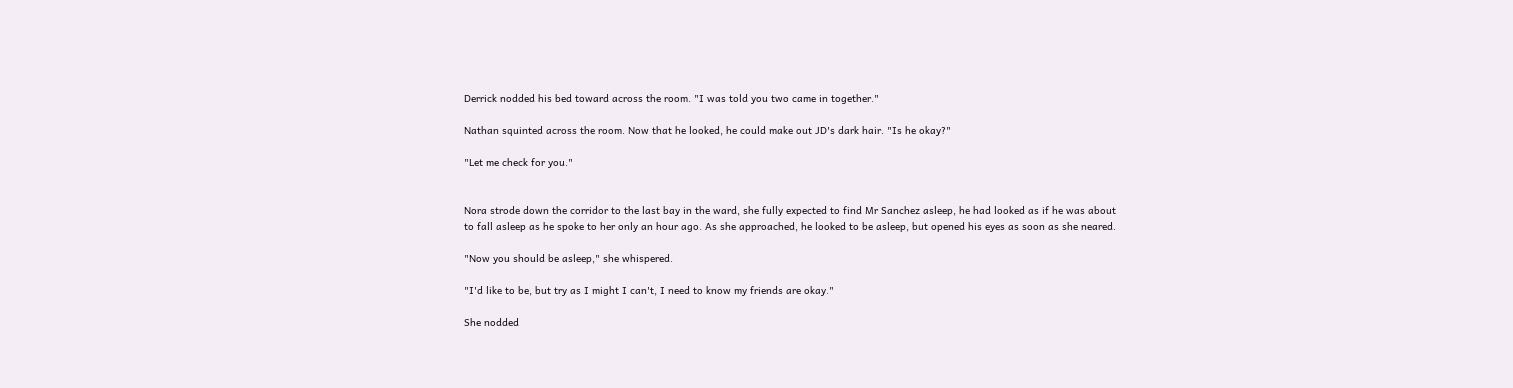Derrick nodded his bed toward across the room. "I was told you two came in together."

Nathan squinted across the room. Now that he looked, he could make out JD's dark hair. "Is he okay?"

"Let me check for you."


Nora strode down the corridor to the last bay in the ward, she fully expected to find Mr Sanchez asleep, he had looked as if he was about to fall asleep as he spoke to her only an hour ago. As she approached, he looked to be asleep, but opened his eyes as soon as she neared.

"Now you should be asleep," she whispered.

"I'd like to be, but try as I might I can't, I need to know my friends are okay."

She nodded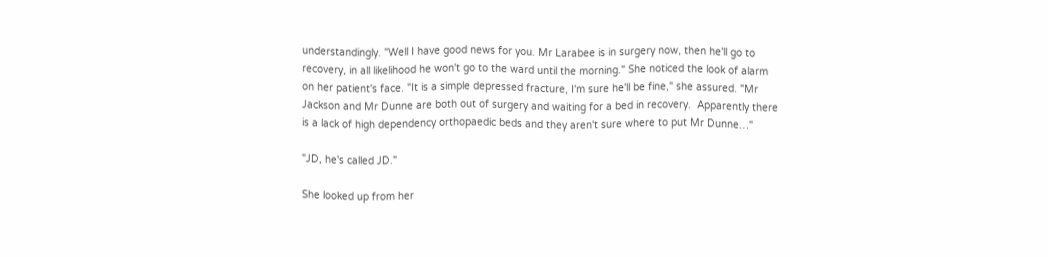understandingly. "Well I have good news for you. Mr Larabee is in surgery now, then he'll go to recovery, in all likelihood he won't go to the ward until the morning." She noticed the look of alarm on her patient's face. "It is a simple depressed fracture, I'm sure he'll be fine," she assured. "Mr Jackson and Mr Dunne are both out of surgery and waiting for a bed in recovery.  Apparently there is a lack of high dependency orthopaedic beds and they aren't sure where to put Mr Dunne…"

"JD, he's called JD."

She looked up from her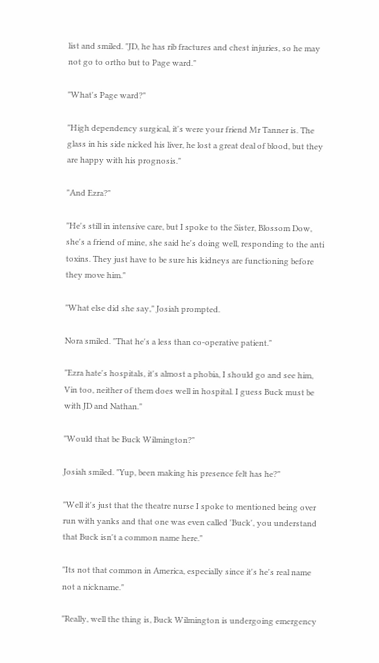list and smiled. "JD, he has rib fractures and chest injuries, so he may not go to ortho but to Page ward."

"What's Page ward?"

"High dependency surgical, it's were your friend Mr Tanner is. The glass in his side nicked his liver, he lost a great deal of blood, but they are happy with his prognosis."

"And Ezra?"

"He's still in intensive care, but I spoke to the Sister, Blossom Dow, she's a friend of mine, she said he's doing well, responding to the anti toxins. They just have to be sure his kidneys are functioning before they move him."

"What else did she say," Josiah prompted.

Nora smiled. "That he's a less than co-operative patient."

"Ezra hate's hospitals, it's almost a phobia, I should go and see him, Vin too, neither of them does well in hospital. I guess Buck must be with JD and Nathan."

"Would that be Buck Wilmington?"

Josiah smiled. "Yup, been making his presence felt has he?"

"Well it's just that the theatre nurse I spoke to mentioned being over run with yanks and that one was even called 'Buck', you understand that Buck isn't a common name here."

"Its not that common in America, especially since it's he's real name not a nickname."

"Really, well the thing is, Buck Wilmington is undergoing emergency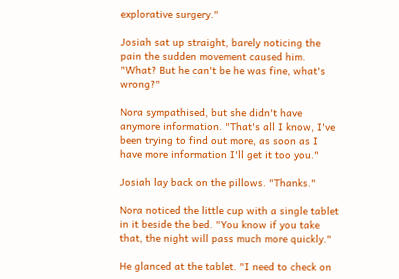explorative surgery."

Josiah sat up straight, barely noticing the pain the sudden movement caused him. "What? But he can't be he was fine, what's wrong?"

Nora sympathised, but she didn't have anymore information. "That's all I know, I've been trying to find out more, as soon as I have more information I'll get it too you."

Josiah lay back on the pillows. "Thanks."

Nora noticed the little cup with a single tablet in it beside the bed. "You know if you take that, the night will pass much more quickly."

He glanced at the tablet. "I need to check on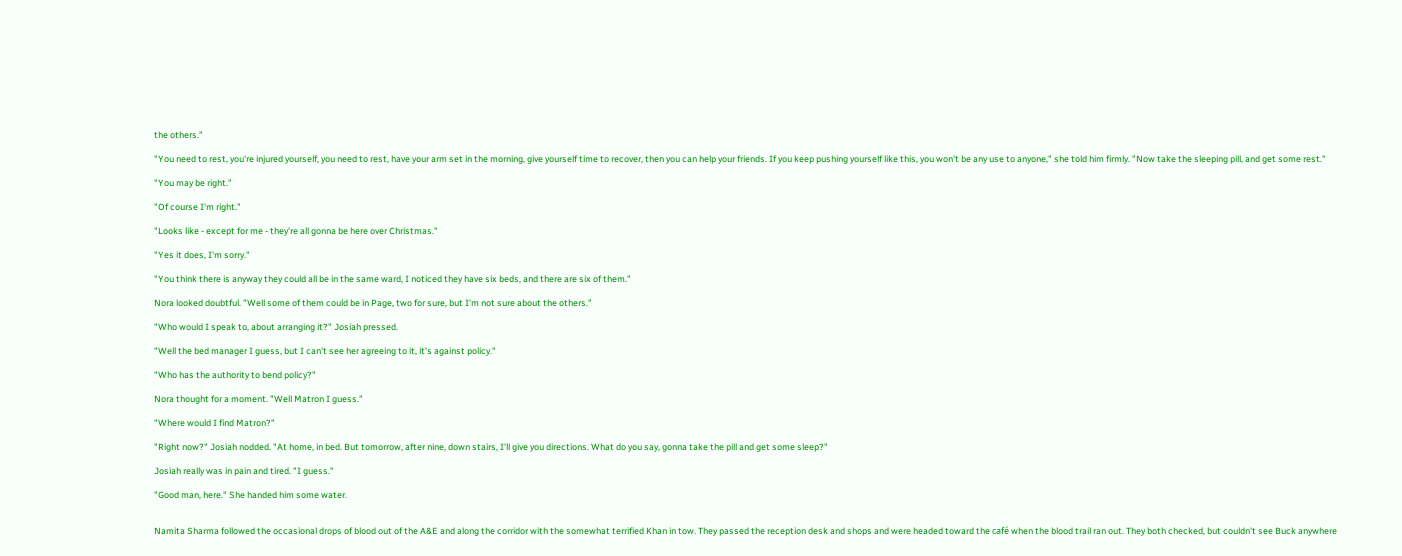the others."

"You need to rest, you're injured yourself, you need to rest, have your arm set in the morning, give yourself time to recover, then you can help your friends. If you keep pushing yourself like this, you won't be any use to anyone," she told him firmly. "Now take the sleeping pill, and get some rest."

"You may be right."

"Of course I'm right."

"Looks like - except for me - they're all gonna be here over Christmas."

"Yes it does, I'm sorry."

"You think there is anyway they could all be in the same ward, I noticed they have six beds, and there are six of them."

Nora looked doubtful. "Well some of them could be in Page, two for sure, but I'm not sure about the others."

"Who would I speak to, about arranging it?" Josiah pressed.

"Well the bed manager I guess, but I can't see her agreeing to it, it's against policy."

"Who has the authority to bend policy?"

Nora thought for a moment. "Well Matron I guess."

"Where would I find Matron?"

"Right now?" Josiah nodded. "At home, in bed. But tomorrow, after nine, down stairs, I'll give you directions. What do you say, gonna take the pill and get some sleep?"

Josiah really was in pain and tired. "I guess."

"Good man, here." She handed him some water.


Namita Sharma followed the occasional drops of blood out of the A&E and along the corridor with the somewhat terrified Khan in tow. They passed the reception desk and shops and were headed toward the café when the blood trail ran out. They both checked, but couldn't see Buck anywhere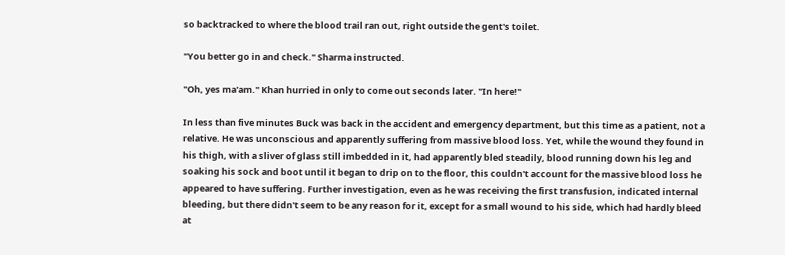so backtracked to where the blood trail ran out, right outside the gent's toilet.

"You better go in and check." Sharma instructed.

"Oh, yes ma'am." Khan hurried in only to come out seconds later. "In here!"

In less than five minutes Buck was back in the accident and emergency department, but this time as a patient, not a relative. He was unconscious and apparently suffering from massive blood loss. Yet, while the wound they found in his thigh, with a sliver of glass still imbedded in it, had apparently bled steadily, blood running down his leg and soaking his sock and boot until it began to drip on to the floor, this couldn't account for the massive blood loss he appeared to have suffering. Further investigation, even as he was receiving the first transfusion, indicated internal bleeding, but there didn't seem to be any reason for it, except for a small wound to his side, which had hardly bleed at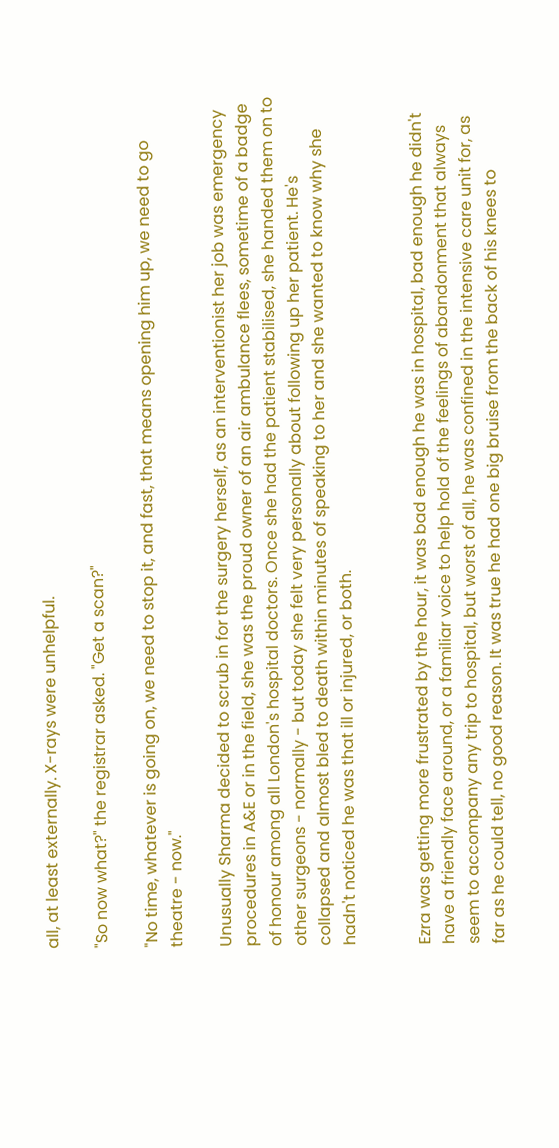all, at least externally. X-rays were unhelpful.

"So now what?" the registrar asked. "Get a scan?"

"No time, whatever is going on, we need to stop it, and fast, that means opening him up, we need to go theatre - now."

Unusually Sharma decided to scrub in for the surgery herself, as an interventionist her job was emergency procedures in A&E or in the field, she was the proud owner of an air ambulance flees, sometime of a badge of honour among all London's hospital doctors. Once she had the patient stabilised, she handed them on to other surgeons - normally - but today she felt very personally about following up her patient. He's collapsed and almost bled to death within minutes of speaking to her and she wanted to know why she hadn't noticed he was that ill or injured, or both.


Ezra was getting more frustrated by the hour, it was bad enough he was in hospital, bad enough he didn't have a friendly face around, or a familiar voice to help hold of the feelings of abandonment that always seem to accompany any trip to hospital, but worst of all, he was confined in the intensive care unit for, as far as he could tell, no good reason. It was true he had one big bruise from the back of his knees to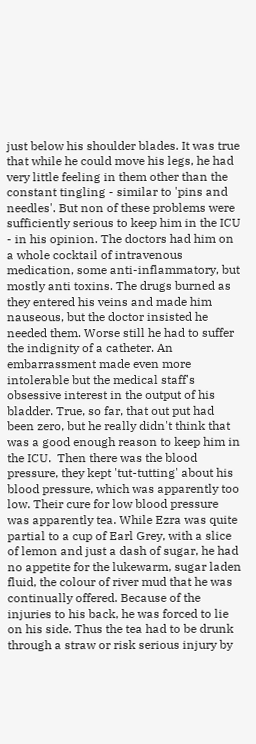just below his shoulder blades. It was true that while he could move his legs, he had very little feeling in them other than the constant tingling - similar to 'pins and needles'. But non of these problems were sufficiently serious to keep him in the ICU - in his opinion. The doctors had him on a whole cocktail of intravenous medication, some anti-inflammatory, but mostly anti toxins. The drugs burned as they entered his veins and made him nauseous, but the doctor insisted he needed them. Worse still he had to suffer the indignity of a catheter. An embarrassment made even more intolerable but the medical staff's obsessive interest in the output of his bladder. True, so far, that out put had been zero, but he really didn't think that was a good enough reason to keep him in the ICU.  Then there was the blood pressure, they kept 'tut-tutting' about his blood pressure, which was apparently too low. Their cure for low blood pressure was apparently tea. While Ezra was quite partial to a cup of Earl Grey, with a slice of lemon and just a dash of sugar, he had no appetite for the lukewarm, sugar laden fluid, the colour of river mud that he was continually offered. Because of the injuries to his back, he was forced to lie on his side. Thus the tea had to be drunk through a straw or risk serious injury by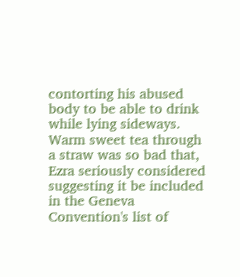contorting his abused body to be able to drink while lying sideways. Warm sweet tea through a straw was so bad that, Ezra seriously considered suggesting it be included in the Geneva Convention's list of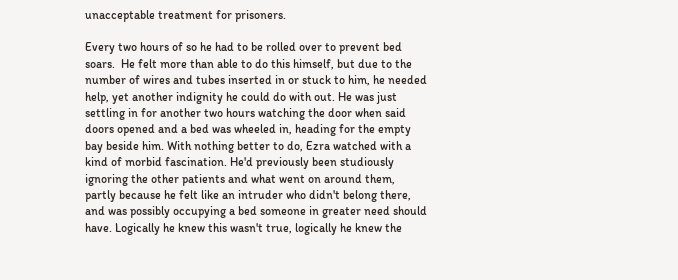unacceptable treatment for prisoners.

Every two hours of so he had to be rolled over to prevent bed soars.  He felt more than able to do this himself, but due to the number of wires and tubes inserted in or stuck to him, he needed help, yet another indignity he could do with out. He was just settling in for another two hours watching the door when said doors opened and a bed was wheeled in, heading for the empty bay beside him. With nothing better to do, Ezra watched with a kind of morbid fascination. He'd previously been studiously ignoring the other patients and what went on around them, partly because he felt like an intruder who didn't belong there, and was possibly occupying a bed someone in greater need should have. Logically he knew this wasn't true, logically he knew the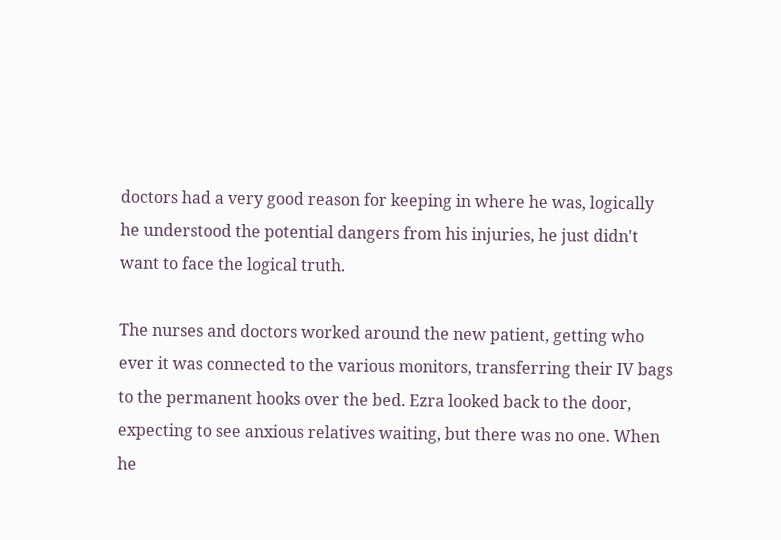doctors had a very good reason for keeping in where he was, logically he understood the potential dangers from his injuries, he just didn't want to face the logical truth.

The nurses and doctors worked around the new patient, getting who ever it was connected to the various monitors, transferring their IV bags to the permanent hooks over the bed. Ezra looked back to the door, expecting to see anxious relatives waiting, but there was no one. When he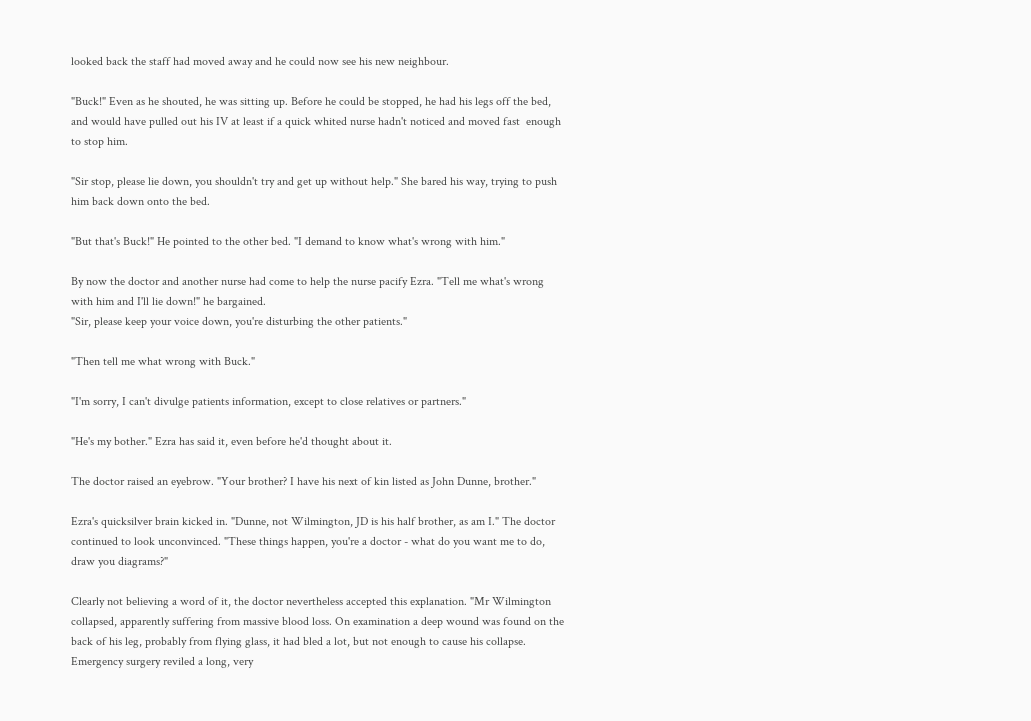looked back the staff had moved away and he could now see his new neighbour.

"Buck!" Even as he shouted, he was sitting up. Before he could be stopped, he had his legs off the bed, and would have pulled out his IV at least if a quick whited nurse hadn't noticed and moved fast  enough to stop him.

"Sir stop, please lie down, you shouldn't try and get up without help." She bared his way, trying to push him back down onto the bed.

"But that's Buck!" He pointed to the other bed. "I demand to know what's wrong with him."

By now the doctor and another nurse had come to help the nurse pacify Ezra. "Tell me what's wrong with him and I'll lie down!" he bargained.
"Sir, please keep your voice down, you're disturbing the other patients."

"Then tell me what wrong with Buck."

"I'm sorry, I can't divulge patients information, except to close relatives or partners."

"He's my bother." Ezra has said it, even before he'd thought about it.

The doctor raised an eyebrow. "Your brother? I have his next of kin listed as John Dunne, brother."

Ezra's quicksilver brain kicked in. "Dunne, not Wilmington, JD is his half brother, as am I." The doctor continued to look unconvinced. "These things happen, you're a doctor - what do you want me to do, draw you diagrams?"

Clearly not believing a word of it, the doctor nevertheless accepted this explanation. "Mr Wilmington collapsed, apparently suffering from massive blood loss. On examination a deep wound was found on the back of his leg, probably from flying glass, it had bled a lot, but not enough to cause his collapse. Emergency surgery reviled a long, very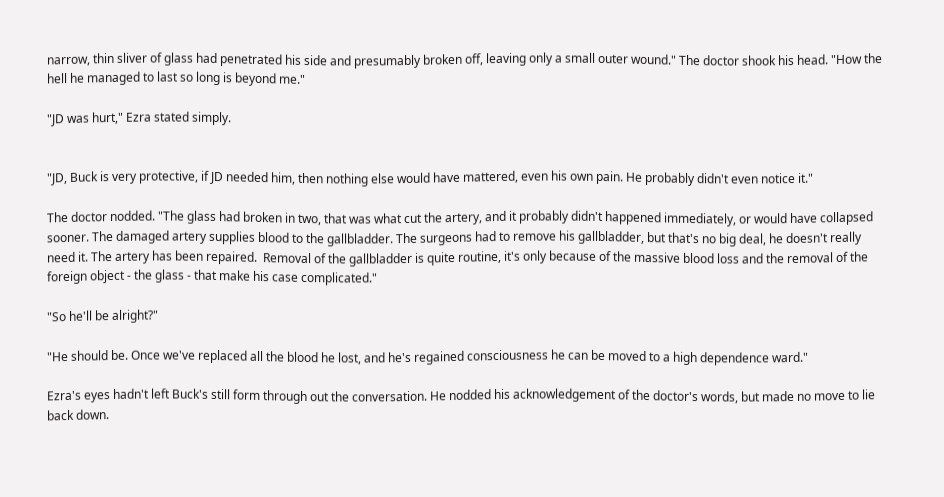narrow, thin sliver of glass had penetrated his side and presumably broken off, leaving only a small outer wound." The doctor shook his head. "How the hell he managed to last so long is beyond me."

"JD was hurt," Ezra stated simply.


"JD, Buck is very protective, if JD needed him, then nothing else would have mattered, even his own pain. He probably didn't even notice it."

The doctor nodded. "The glass had broken in two, that was what cut the artery, and it probably didn't happened immediately, or would have collapsed sooner. The damaged artery supplies blood to the gallbladder. The surgeons had to remove his gallbladder, but that's no big deal, he doesn't really need it. The artery has been repaired.  Removal of the gallbladder is quite routine, it's only because of the massive blood loss and the removal of the foreign object - the glass - that make his case complicated."

"So he'll be alright?"

"He should be. Once we've replaced all the blood he lost, and he's regained consciousness he can be moved to a high dependence ward."

Ezra's eyes hadn't left Buck's still form through out the conversation. He nodded his acknowledgement of the doctor's words, but made no move to lie back down.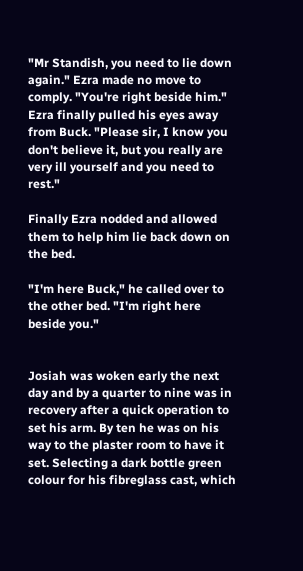"Mr Standish, you need to lie down again." Ezra made no move to comply. "You're right beside him." Ezra finally pulled his eyes away from Buck. "Please sir, I know you don't believe it, but you really are very ill yourself and you need to rest."

Finally Ezra nodded and allowed them to help him lie back down on the bed.

"I'm here Buck," he called over to the other bed. "I'm right here beside you."


Josiah was woken early the next day and by a quarter to nine was in recovery after a quick operation to set his arm. By ten he was on his way to the plaster room to have it set. Selecting a dark bottle green colour for his fibreglass cast, which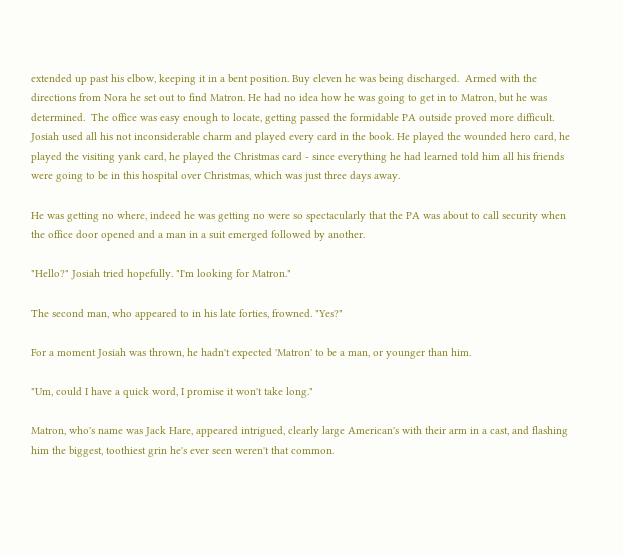extended up past his elbow, keeping it in a bent position. Buy eleven he was being discharged.  Armed with the directions from Nora he set out to find Matron. He had no idea how he was going to get in to Matron, but he was determined.  The office was easy enough to locate, getting passed the formidable PA outside proved more difficult. Josiah used all his not inconsiderable charm and played every card in the book. He played the wounded hero card, he played the visiting yank card, he played the Christmas card - since everything he had learned told him all his friends were going to be in this hospital over Christmas, which was just three days away.

He was getting no where, indeed he was getting no were so spectacularly that the PA was about to call security when the office door opened and a man in a suit emerged followed by another.

"Hello?" Josiah tried hopefully. "I'm looking for Matron."

The second man, who appeared to in his late forties, frowned. "Yes?"

For a moment Josiah was thrown, he hadn't expected 'Matron' to be a man, or younger than him.

"Um, could I have a quick word, I promise it won't take long."

Matron, who's name was Jack Hare, appeared intrigued, clearly large American's with their arm in a cast, and flashing him the biggest, toothiest grin he's ever seen weren't that common.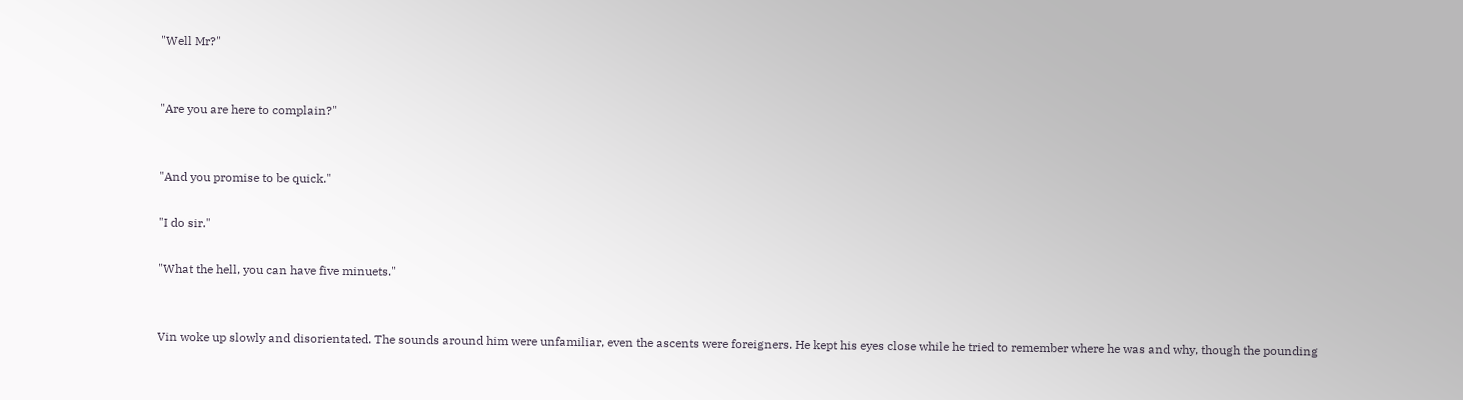"Well Mr?"


"Are you are here to complain?"


"And you promise to be quick."

"I do sir."

"What the hell, you can have five minuets."


Vin woke up slowly and disorientated. The sounds around him were unfamiliar, even the ascents were foreigners. He kept his eyes close while he tried to remember where he was and why, though the pounding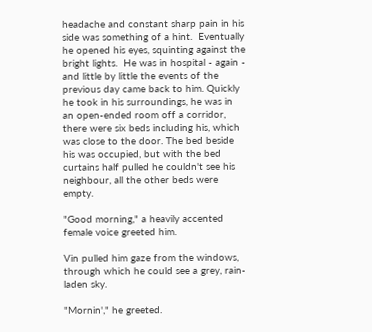headache and constant sharp pain in his side was something of a hint.  Eventually he opened his eyes, squinting against the bright lights.  He was in hospital - again - and little by little the events of the previous day came back to him. Quickly he took in his surroundings, he was in an open-ended room off a corridor, there were six beds including his, which was close to the door. The bed beside his was occupied, but with the bed curtains half pulled he couldn't see his neighbour, all the other beds were empty.

"Good morning," a heavily accented female voice greeted him.

Vin pulled him gaze from the windows, through which he could see a grey, rain-laden sky.

"Mornin'," he greeted.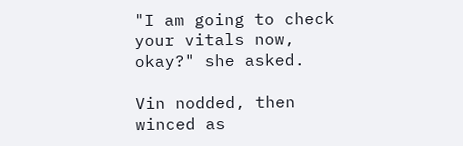"I am going to check your vitals now, okay?" she asked.

Vin nodded, then winced as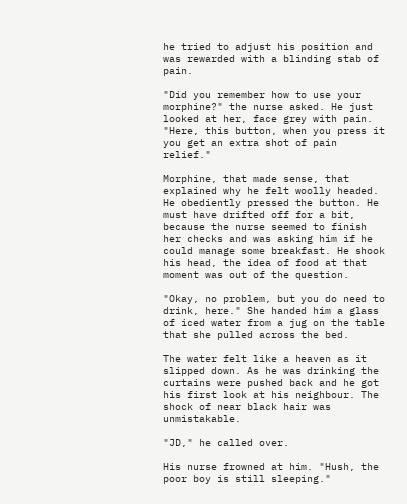he tried to adjust his position and was rewarded with a blinding stab of pain.

"Did you remember how to use your morphine?" the nurse asked. He just looked at her, face grey with pain. "Here, this button, when you press it you get an extra shot of pain relief."

Morphine, that made sense, that explained why he felt woolly headed.  He obediently pressed the button. He must have drifted off for a bit, because the nurse seemed to finish her checks and was asking him if he could manage some breakfast. He shook his head, the idea of food at that moment was out of the question.

"Okay, no problem, but you do need to drink, here." She handed him a glass of iced water from a jug on the table that she pulled across the bed.

The water felt like a heaven as it slipped down. As he was drinking the curtains were pushed back and he got his first look at his neighbour. The shock of near black hair was unmistakable.

"JD," he called over.

His nurse frowned at him. "Hush, the poor boy is still sleeping."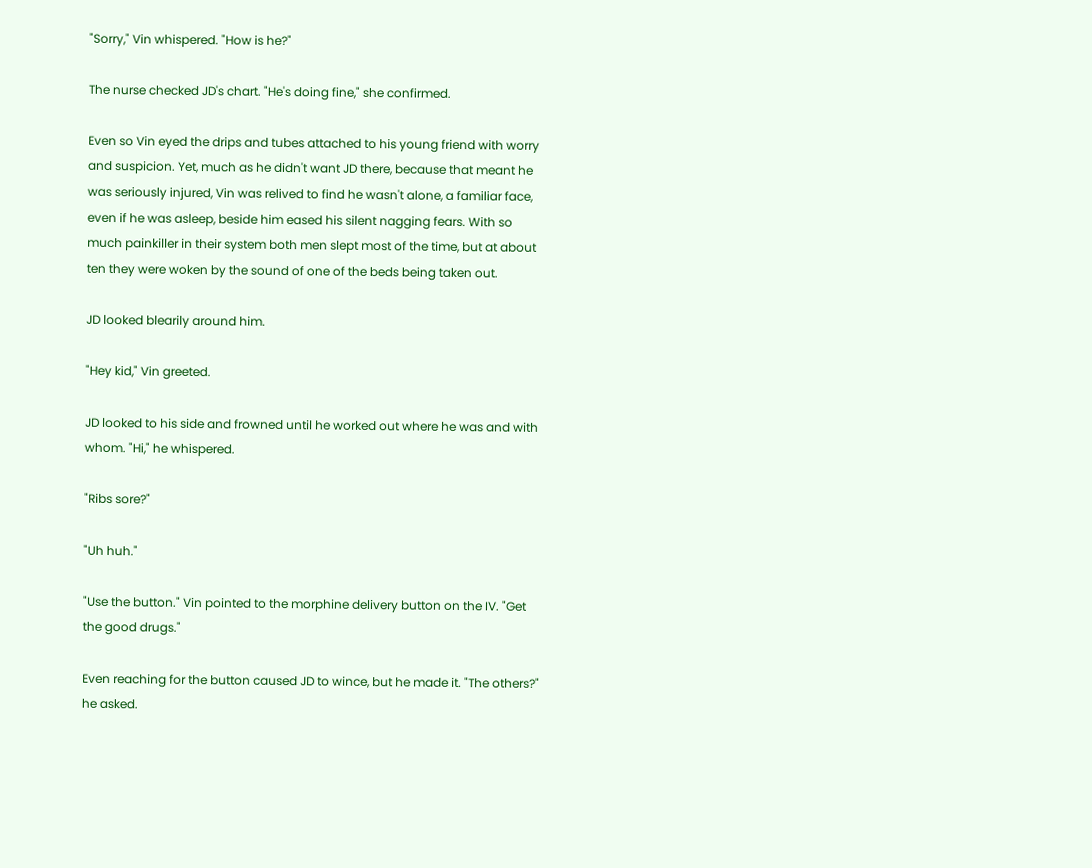"Sorry," Vin whispered. "How is he?"

The nurse checked JD's chart. "He's doing fine," she confirmed.

Even so Vin eyed the drips and tubes attached to his young friend with worry and suspicion. Yet, much as he didn't want JD there, because that meant he was seriously injured, Vin was relived to find he wasn't alone, a familiar face, even if he was asleep, beside him eased his silent nagging fears. With so much painkiller in their system both men slept most of the time, but at about ten they were woken by the sound of one of the beds being taken out.

JD looked blearily around him.

"Hey kid," Vin greeted.

JD looked to his side and frowned until he worked out where he was and with whom. "Hi," he whispered.

"Ribs sore?"

"Uh huh."

"Use the button." Vin pointed to the morphine delivery button on the IV. "Get the good drugs."

Even reaching for the button caused JD to wince, but he made it. "The others?" he asked.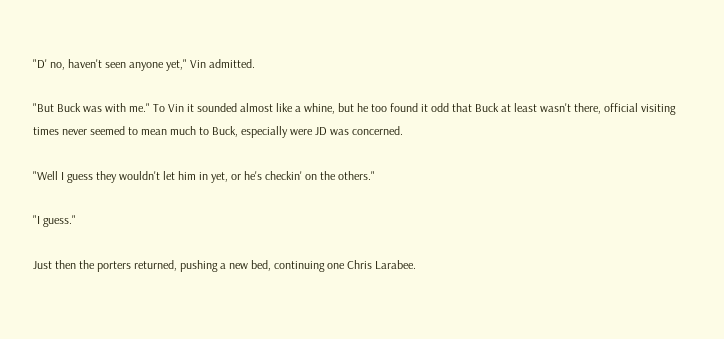"D' no, haven't seen anyone yet," Vin admitted.

"But Buck was with me." To Vin it sounded almost like a whine, but he too found it odd that Buck at least wasn't there, official visiting times never seemed to mean much to Buck, especially were JD was concerned.

"Well I guess they wouldn't let him in yet, or he's checkin' on the others."

"I guess."

Just then the porters returned, pushing a new bed, continuing one Chris Larabee.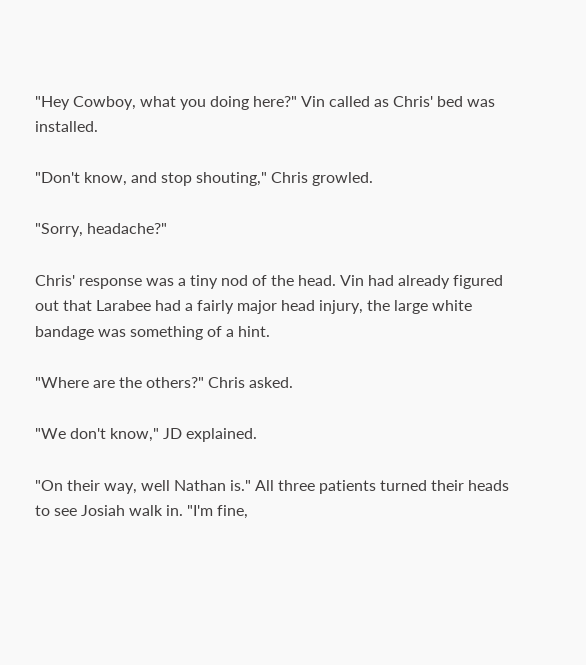"Hey Cowboy, what you doing here?" Vin called as Chris' bed was installed.

"Don't know, and stop shouting," Chris growled.

"Sorry, headache?"

Chris' response was a tiny nod of the head. Vin had already figured out that Larabee had a fairly major head injury, the large white bandage was something of a hint.

"Where are the others?" Chris asked.

"We don't know," JD explained.

"On their way, well Nathan is." All three patients turned their heads to see Josiah walk in. "I'm fine,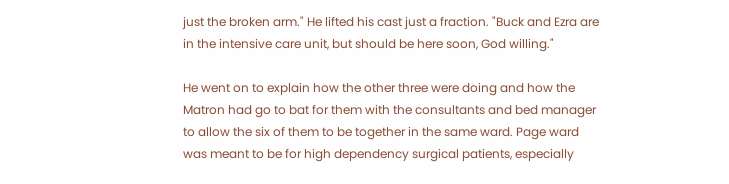just the broken arm." He lifted his cast just a fraction. "Buck and Ezra are in the intensive care unit, but should be here soon, God willing."

He went on to explain how the other three were doing and how the Matron had go to bat for them with the consultants and bed manager to allow the six of them to be together in the same ward. Page ward was meant to be for high dependency surgical patients, especially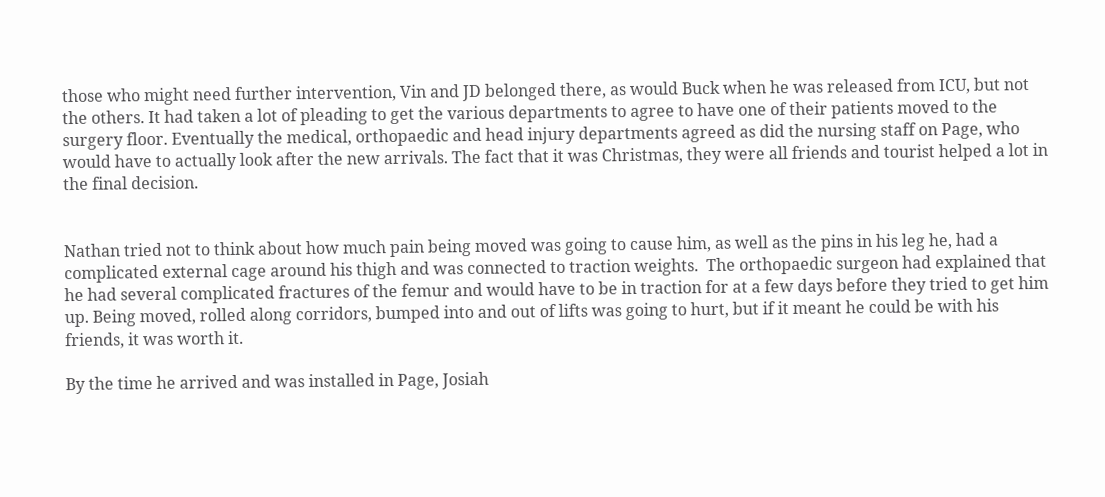those who might need further intervention, Vin and JD belonged there, as would Buck when he was released from ICU, but not the others. It had taken a lot of pleading to get the various departments to agree to have one of their patients moved to the surgery floor. Eventually the medical, orthopaedic and head injury departments agreed as did the nursing staff on Page, who would have to actually look after the new arrivals. The fact that it was Christmas, they were all friends and tourist helped a lot in the final decision.


Nathan tried not to think about how much pain being moved was going to cause him, as well as the pins in his leg he, had a complicated external cage around his thigh and was connected to traction weights.  The orthopaedic surgeon had explained that he had several complicated fractures of the femur and would have to be in traction for at a few days before they tried to get him up. Being moved, rolled along corridors, bumped into and out of lifts was going to hurt, but if it meant he could be with his friends, it was worth it.

By the time he arrived and was installed in Page, Josiah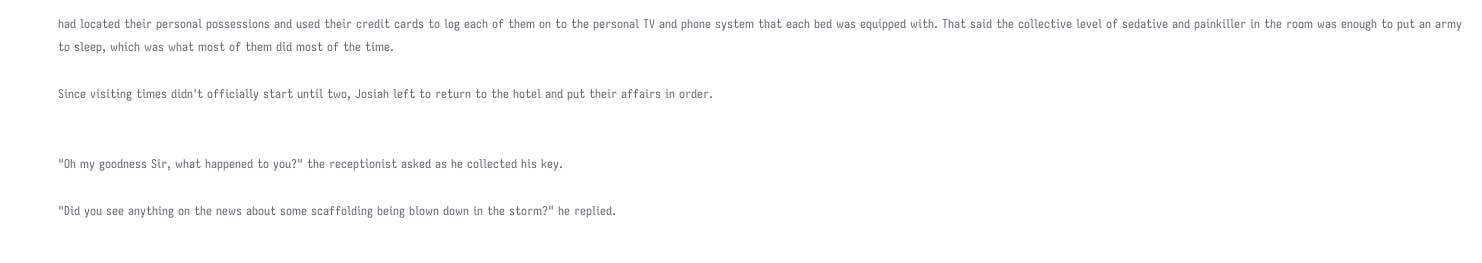had located their personal possessions and used their credit cards to log each of them on to the personal TV and phone system that each bed was equipped with. That said the collective level of sedative and painkiller in the room was enough to put an army to sleep, which was what most of them did most of the time.

Since visiting times didn't officially start until two, Josiah left to return to the hotel and put their affairs in order.


"Oh my goodness Sir, what happened to you?" the receptionist asked as he collected his key.

"Did you see anything on the news about some scaffolding being blown down in the storm?" he replied.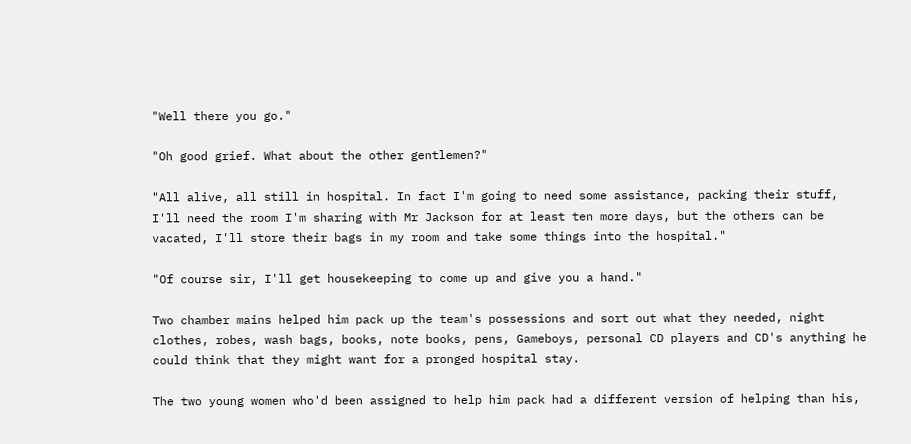"Well there you go."

"Oh good grief. What about the other gentlemen?"

"All alive, all still in hospital. In fact I'm going to need some assistance, packing their stuff, I'll need the room I'm sharing with Mr Jackson for at least ten more days, but the others can be vacated, I'll store their bags in my room and take some things into the hospital."

"Of course sir, I'll get housekeeping to come up and give you a hand."

Two chamber mains helped him pack up the team's possessions and sort out what they needed, night clothes, robes, wash bags, books, note books, pens, Gameboys, personal CD players and CD's anything he could think that they might want for a pronged hospital stay.

The two young women who'd been assigned to help him pack had a different version of helping than his,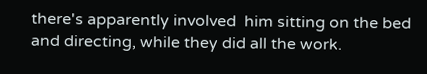there's apparently involved  him sitting on the bed and directing, while they did all the work.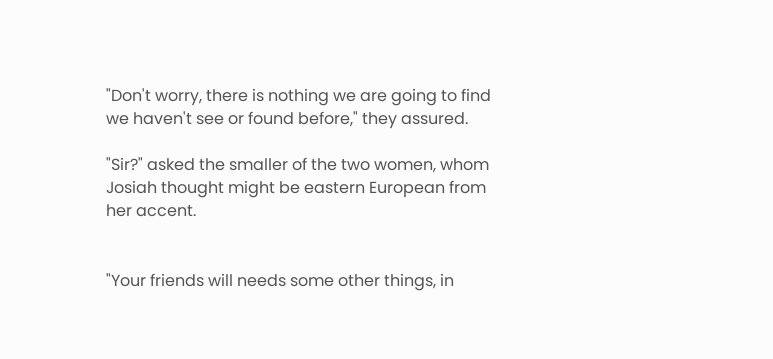"Don't worry, there is nothing we are going to find we haven't see or found before," they assured.

"Sir?" asked the smaller of the two women, whom Josiah thought might be eastern European from her accent.


"Your friends will needs some other things, in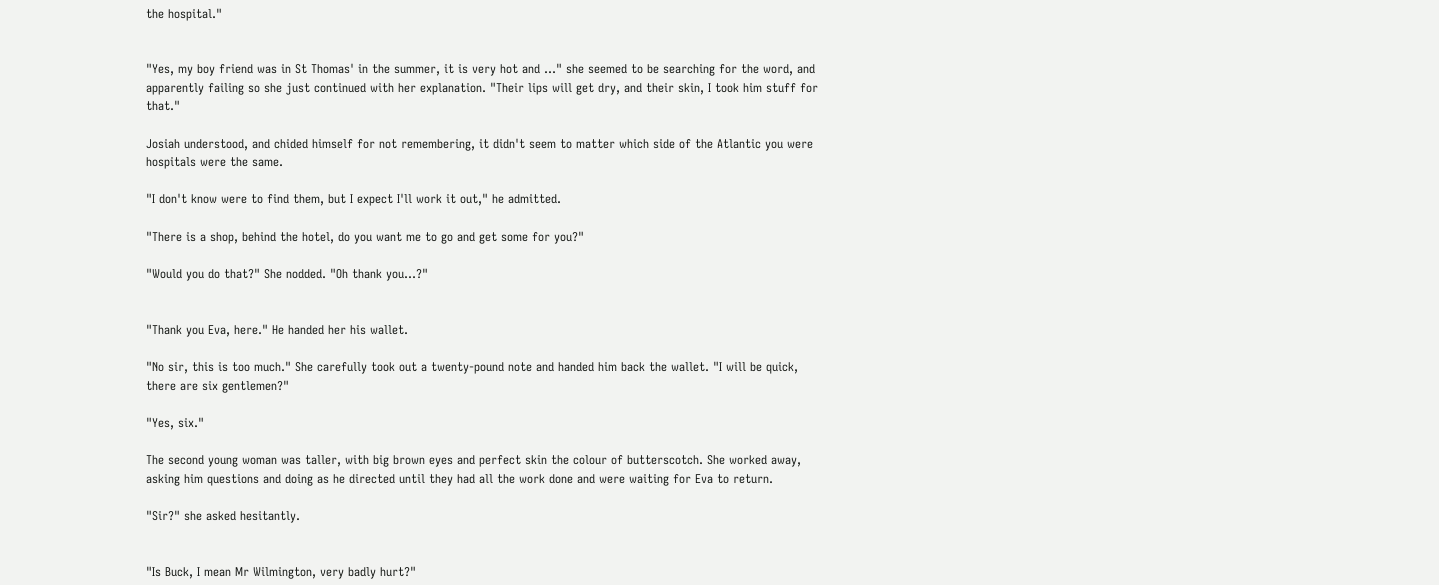the hospital."


"Yes, my boy friend was in St Thomas' in the summer, it is very hot and …" she seemed to be searching for the word, and apparently failing so she just continued with her explanation. "Their lips will get dry, and their skin, I took him stuff for that."

Josiah understood, and chided himself for not remembering, it didn't seem to matter which side of the Atlantic you were hospitals were the same.

"I don't know were to find them, but I expect I'll work it out," he admitted.

"There is a shop, behind the hotel, do you want me to go and get some for you?"

"Would you do that?" She nodded. "Oh thank you…?"


"Thank you Eva, here." He handed her his wallet.

"No sir, this is too much." She carefully took out a twenty-pound note and handed him back the wallet. "I will be quick, there are six gentlemen?"

"Yes, six."

The second young woman was taller, with big brown eyes and perfect skin the colour of butterscotch. She worked away, asking him questions and doing as he directed until they had all the work done and were waiting for Eva to return.

"Sir?" she asked hesitantly.


"Is Buck, I mean Mr Wilmington, very badly hurt?"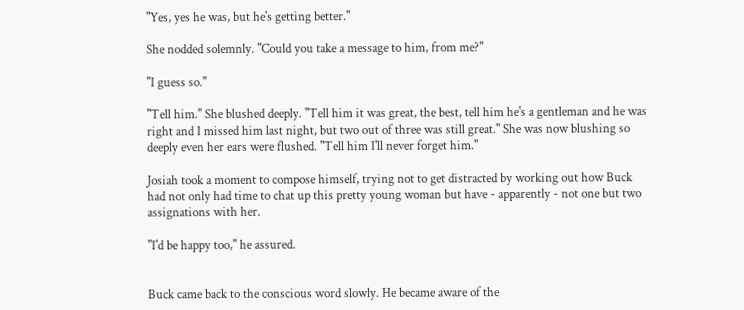"Yes, yes he was, but he's getting better."

She nodded solemnly. "Could you take a message to him, from me?"

"I guess so."

"Tell him." She blushed deeply. "Tell him it was great, the best, tell him he's a gentleman and he was right and I missed him last night, but two out of three was still great." She was now blushing so deeply even her ears were flushed. "Tell him I'll never forget him."

Josiah took a moment to compose himself, trying not to get distracted by working out how Buck had not only had time to chat up this pretty young woman but have - apparently - not one but two assignations with her.

"I'd be happy too," he assured.


Buck came back to the conscious word slowly. He became aware of the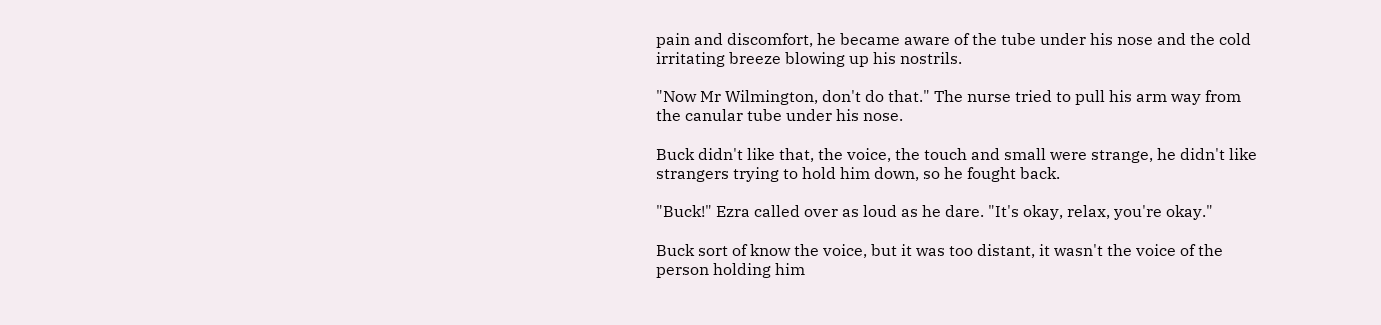pain and discomfort, he became aware of the tube under his nose and the cold irritating breeze blowing up his nostrils.

"Now Mr Wilmington, don't do that." The nurse tried to pull his arm way from the canular tube under his nose.

Buck didn't like that, the voice, the touch and small were strange, he didn't like strangers trying to hold him down, so he fought back.

"Buck!" Ezra called over as loud as he dare. "It's okay, relax, you're okay."

Buck sort of know the voice, but it was too distant, it wasn't the voice of the person holding him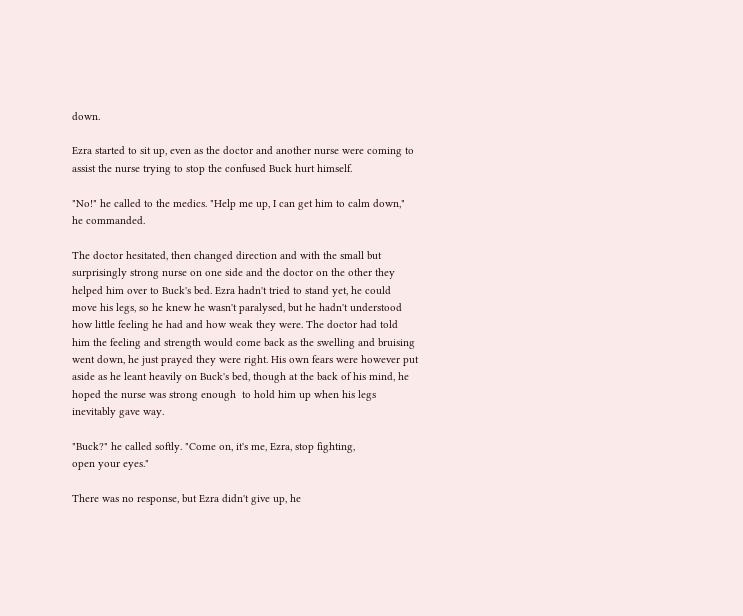down.

Ezra started to sit up, even as the doctor and another nurse were coming to assist the nurse trying to stop the confused Buck hurt himself.

"No!" he called to the medics. "Help me up, I can get him to calm down," he commanded.

The doctor hesitated, then changed direction and with the small but surprisingly strong nurse on one side and the doctor on the other they helped him over to Buck's bed. Ezra hadn't tried to stand yet, he could move his legs, so he knew he wasn't paralysed, but he hadn't understood how little feeling he had and how weak they were. The doctor had told him the feeling and strength would come back as the swelling and bruising went down, he just prayed they were right. His own fears were however put aside as he leant heavily on Buck's bed, though at the back of his mind, he hoped the nurse was strong enough  to hold him up when his legs inevitably gave way.

"Buck?" he called softly. "Come on, it's me, Ezra, stop fighting,
open your eyes."

There was no response, but Ezra didn't give up, he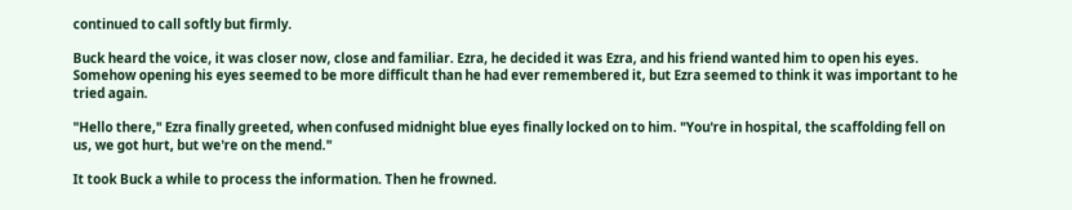continued to call softly but firmly.

Buck heard the voice, it was closer now, close and familiar. Ezra, he decided it was Ezra, and his friend wanted him to open his eyes. Somehow opening his eyes seemed to be more difficult than he had ever remembered it, but Ezra seemed to think it was important to he tried again.

"Hello there," Ezra finally greeted, when confused midnight blue eyes finally locked on to him. "You're in hospital, the scaffolding fell on us, we got hurt, but we're on the mend."

It took Buck a while to process the information. Then he frowned.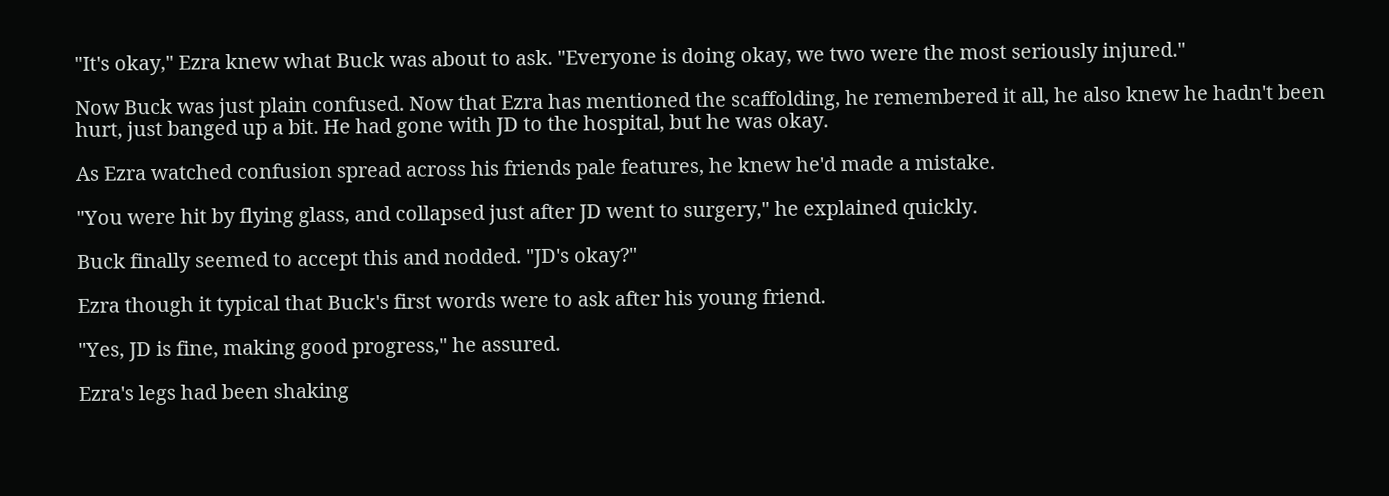"It's okay," Ezra knew what Buck was about to ask. "Everyone is doing okay, we two were the most seriously injured."

Now Buck was just plain confused. Now that Ezra has mentioned the scaffolding, he remembered it all, he also knew he hadn't been hurt, just banged up a bit. He had gone with JD to the hospital, but he was okay.

As Ezra watched confusion spread across his friends pale features, he knew he'd made a mistake.

"You were hit by flying glass, and collapsed just after JD went to surgery," he explained quickly.

Buck finally seemed to accept this and nodded. "JD's okay?"

Ezra though it typical that Buck's first words were to ask after his young friend.

"Yes, JD is fine, making good progress," he assured.

Ezra's legs had been shaking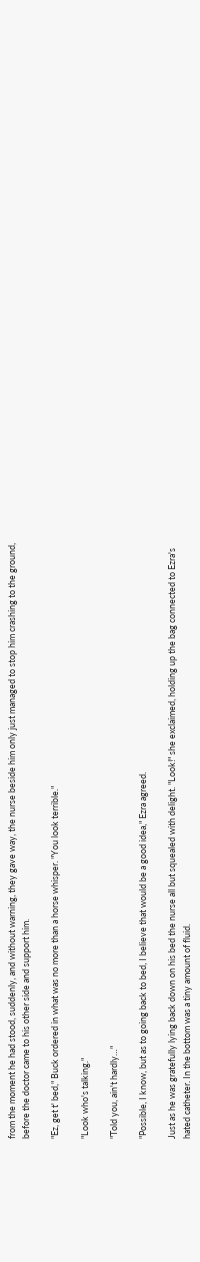from the moment he had stood, suddenly, and without warning, they gave way, the nurse beside him only just managed to stop him crashing to the ground, before the doctor came to his other side and support him.

"Ez, get t' bed," Buck ordered in what was no more than a horse whisper. "You look terrible."

"Look who's talking."

"Told you, ain't hardly…"

"Possible, I know, but as to going back to bed, I believe that would be a good idea," Ezra agreed.

Just as he was gratefully lying back down on his bed the nurse all but squealed with delight. "Look!" she exclaimed, holding up the bag connected to Ezra's hated catheter. In the bottom was a tiny amount of fluid.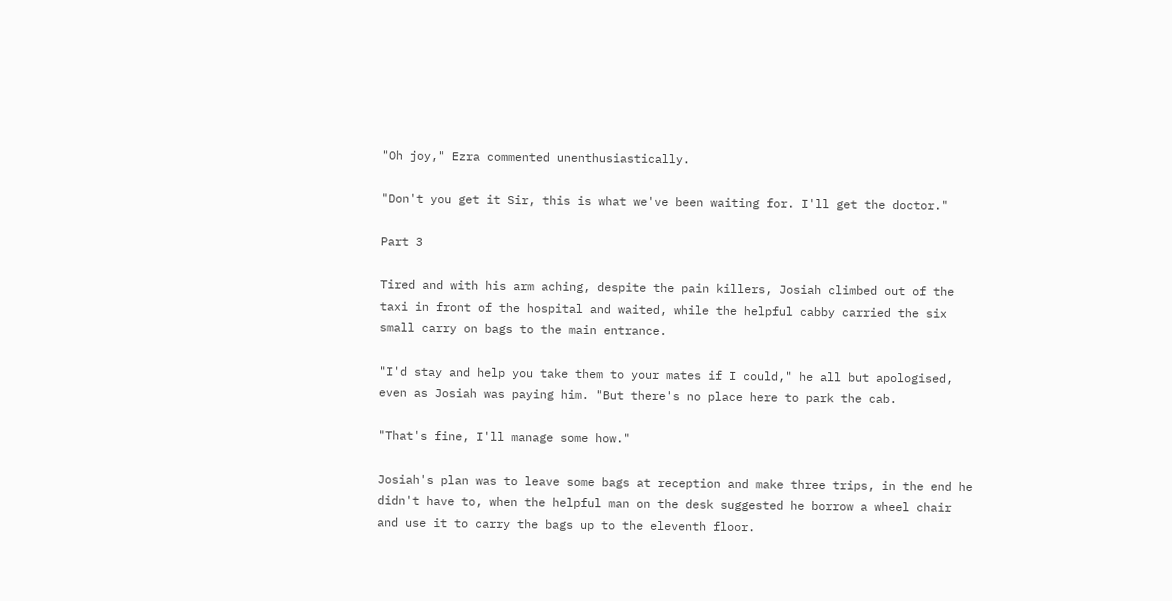"Oh joy," Ezra commented unenthusiastically.

"Don't you get it Sir, this is what we've been waiting for. I'll get the doctor."

Part 3

Tired and with his arm aching, despite the pain killers, Josiah climbed out of the taxi in front of the hospital and waited, while the helpful cabby carried the six small carry on bags to the main entrance.

"I'd stay and help you take them to your mates if I could," he all but apologised, even as Josiah was paying him. "But there's no place here to park the cab.

"That's fine, I'll manage some how."

Josiah's plan was to leave some bags at reception and make three trips, in the end he didn't have to, when the helpful man on the desk suggested he borrow a wheel chair and use it to carry the bags up to the eleventh floor.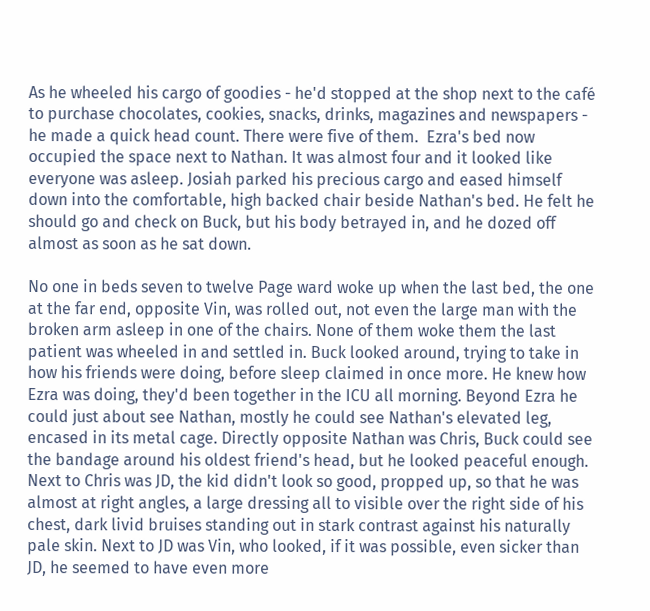As he wheeled his cargo of goodies - he'd stopped at the shop next to the café to purchase chocolates, cookies, snacks, drinks, magazines and newspapers - he made a quick head count. There were five of them.  Ezra's bed now occupied the space next to Nathan. It was almost four and it looked like everyone was asleep. Josiah parked his precious cargo and eased himself down into the comfortable, high backed chair beside Nathan's bed. He felt he should go and check on Buck, but his body betrayed in, and he dozed off almost as soon as he sat down.

No one in beds seven to twelve Page ward woke up when the last bed, the one at the far end, opposite Vin, was rolled out, not even the large man with the broken arm asleep in one of the chairs. None of them woke them the last patient was wheeled in and settled in. Buck looked around, trying to take in how his friends were doing, before sleep claimed in once more. He knew how Ezra was doing, they'd been together in the ICU all morning. Beyond Ezra he could just about see Nathan, mostly he could see Nathan's elevated leg, encased in its metal cage. Directly opposite Nathan was Chris, Buck could see the bandage around his oldest friend's head, but he looked peaceful enough. Next to Chris was JD, the kid didn't look so good, propped up, so that he was almost at right angles, a large dressing all to visible over the right side of his chest, dark livid bruises standing out in stark contrast against his naturally pale skin. Next to JD was Vin, who looked, if it was possible, even sicker than JD, he seemed to have even more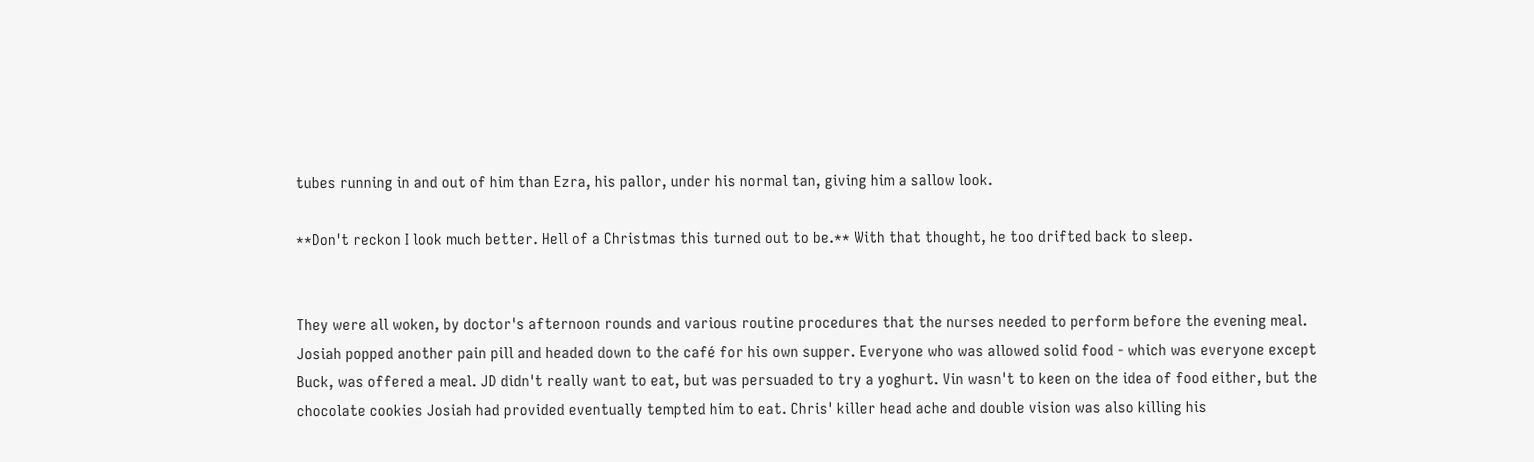tubes running in and out of him than Ezra, his pallor, under his normal tan, giving him a sallow look.

**Don't reckon I look much better. Hell of a Christmas this turned out to be.** With that thought, he too drifted back to sleep.


They were all woken, by doctor's afternoon rounds and various routine procedures that the nurses needed to perform before the evening meal.  Josiah popped another pain pill and headed down to the café for his own supper. Everyone who was allowed solid food - which was everyone except Buck, was offered a meal. JD didn't really want to eat, but was persuaded to try a yoghurt. Vin wasn't to keen on the idea of food either, but the chocolate cookies Josiah had provided eventually tempted him to eat. Chris' killer head ache and double vision was also killing his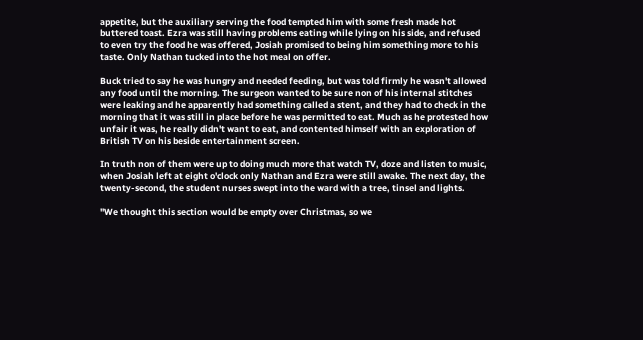appetite, but the auxiliary serving the food tempted him with some fresh made hot buttered toast. Ezra was still having problems eating while lying on his side, and refused to even try the food he was offered, Josiah promised to being him something more to his taste. Only Nathan tucked into the hot meal on offer.

Buck tried to say he was hungry and needed feeding, but was told firmly he wasn't allowed any food until the morning. The surgeon wanted to be sure non of his internal stitches were leaking and he apparently had something called a stent, and they had to check in the morning that it was still in place before he was permitted to eat. Much as he protested how unfair it was, he really didn't want to eat, and contented himself with an exploration of British TV on his beside entertainment screen.

In truth non of them were up to doing much more that watch TV, doze and listen to music, when Josiah left at eight o'clock only Nathan and Ezra were still awake. The next day, the twenty-second, the student nurses swept into the ward with a tree, tinsel and lights.

"We thought this section would be empty over Christmas, so we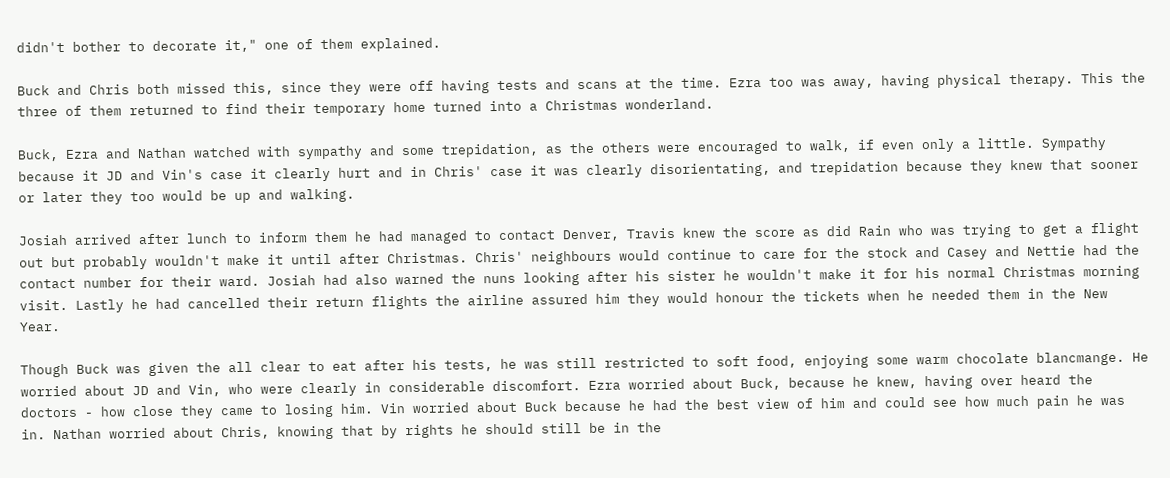didn't bother to decorate it," one of them explained.

Buck and Chris both missed this, since they were off having tests and scans at the time. Ezra too was away, having physical therapy. This the three of them returned to find their temporary home turned into a Christmas wonderland.

Buck, Ezra and Nathan watched with sympathy and some trepidation, as the others were encouraged to walk, if even only a little. Sympathy because it JD and Vin's case it clearly hurt and in Chris' case it was clearly disorientating, and trepidation because they knew that sooner or later they too would be up and walking.

Josiah arrived after lunch to inform them he had managed to contact Denver, Travis knew the score as did Rain who was trying to get a flight out but probably wouldn't make it until after Christmas. Chris' neighbours would continue to care for the stock and Casey and Nettie had the contact number for their ward. Josiah had also warned the nuns looking after his sister he wouldn't make it for his normal Christmas morning visit. Lastly he had cancelled their return flights the airline assured him they would honour the tickets when he needed them in the New Year.

Though Buck was given the all clear to eat after his tests, he was still restricted to soft food, enjoying some warm chocolate blancmange. He worried about JD and Vin, who were clearly in considerable discomfort. Ezra worried about Buck, because he knew, having over heard the doctors - how close they came to losing him. Vin worried about Buck because he had the best view of him and could see how much pain he was in. Nathan worried about Chris, knowing that by rights he should still be in the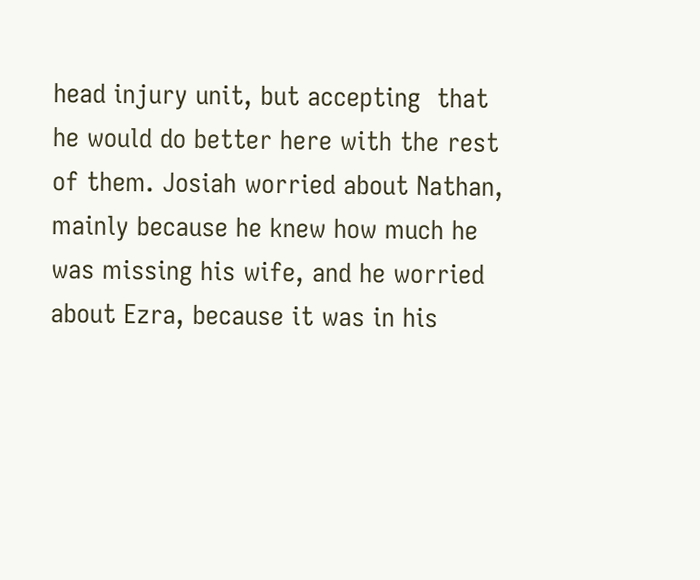head injury unit, but accepting  that he would do better here with the rest of them. Josiah worried about Nathan, mainly because he knew how much he was missing his wife, and he worried about Ezra, because it was in his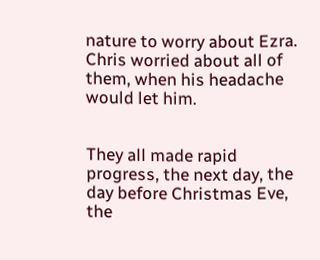nature to worry about Ezra. Chris worried about all of them, when his headache would let him.


They all made rapid progress, the next day, the day before Christmas Eve, the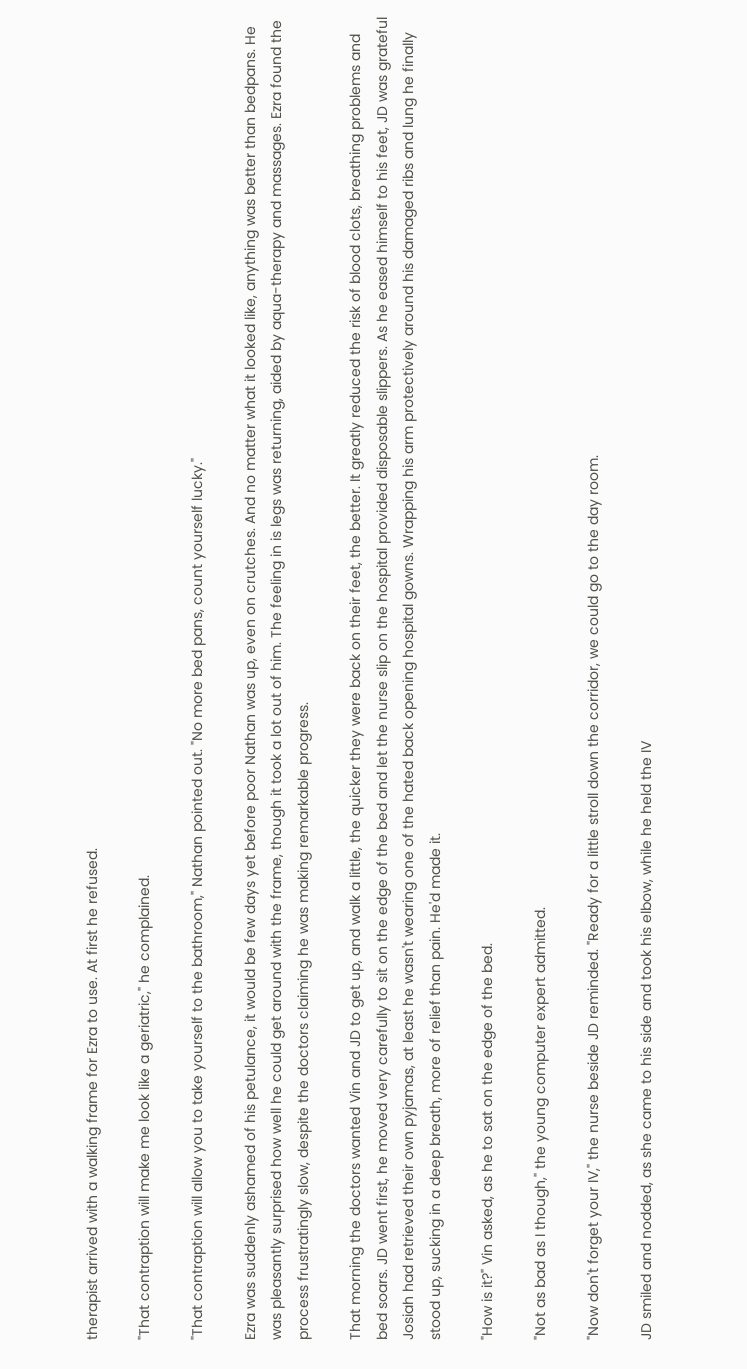therapist arrived with a walking frame for Ezra to use. At first he refused.

"That contraption will make me look like a geriatric," he complained.

"That contraption will allow you to take yourself to the bathroom," Nathan pointed out. "No more bed pans, count yourself lucky."

Ezra was suddenly ashamed of his petulance, it would be few days yet before poor Nathan was up, even on crutches. And no matter what it looked like, anything was better than bedpans. He was pleasantly surprised how well he could get around with the frame, though it took a lot out of him. The feeling in is legs was returning, aided by aqua-therapy and massages. Ezra found the process frustratingly slow, despite the doctors claiming he was making remarkable progress.

That morning the doctors wanted Vin and JD to get up, and walk a little, the quicker they were back on their feet, the better. It greatly reduced the risk of blood clots, breathing problems and bed soars. JD went first, he moved very carefully to sit on the edge of the bed and let the nurse slip on the hospital provided disposable slippers. As he eased himself to his feet, JD was grateful Josiah had retrieved their own pyjamas, at least he wasn't wearing one of the hated back opening hospital gowns. Wrapping his arm protectively around his damaged ribs and lung he finally stood up, sucking in a deep breath, more of relief than pain. He'd made it.

"How is it?" Vin asked, as he to sat on the edge of the bed.

"Not as bad as I though," the young computer expert admitted.

"Now don't forget your IV," the nurse beside JD reminded. "Ready for a little stroll down the corridor, we could go to the day room.

JD smiled and nodded, as she came to his side and took his elbow, while he held the IV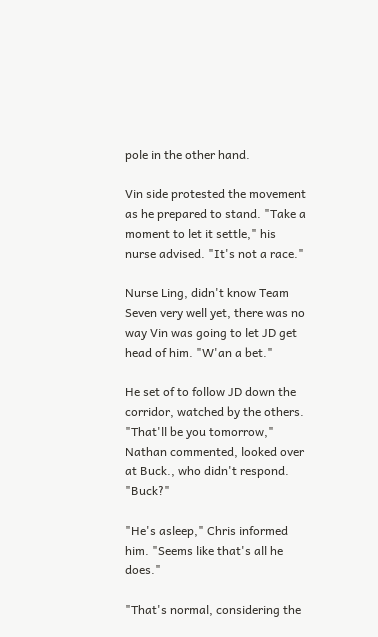pole in the other hand.

Vin side protested the movement as he prepared to stand. "Take a moment to let it settle," his nurse advised. "It's not a race."

Nurse Ling, didn't know Team Seven very well yet, there was no way Vin was going to let JD get head of him. "W'an a bet."

He set of to follow JD down the corridor, watched by the others. "That'll be you tomorrow," Nathan commented, looked over at Buck., who didn't respond. "Buck?"

"He's asleep," Chris informed him. "Seems like that's all he does."

"That's normal, considering the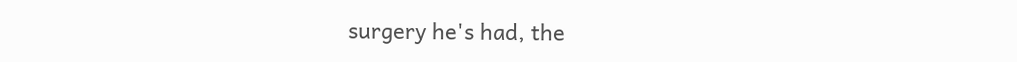surgery he's had, the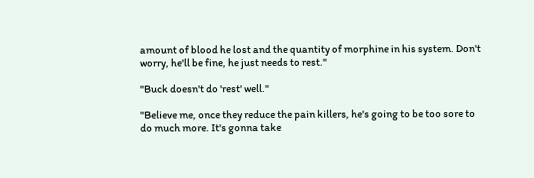amount of blood he lost and the quantity of morphine in his system. Don't worry, he'll be fine, he just needs to rest."

"Buck doesn't do 'rest' well."

"Believe me, once they reduce the pain killers, he's going to be too sore to do much more. It's gonna take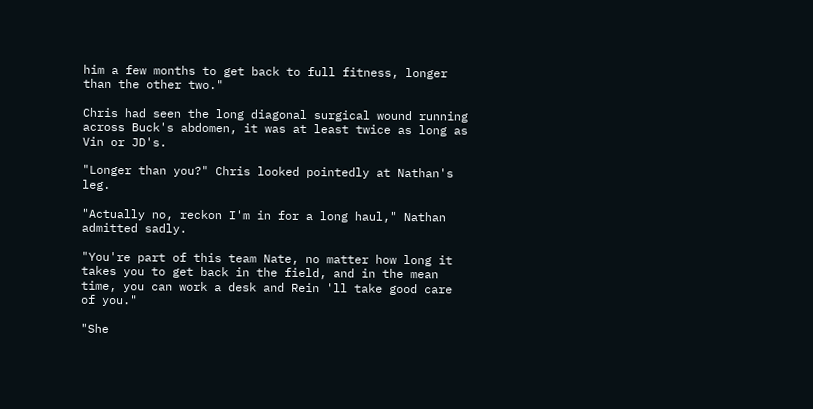him a few months to get back to full fitness, longer than the other two."

Chris had seen the long diagonal surgical wound running across Buck's abdomen, it was at least twice as long as Vin or JD's.

"Longer than you?" Chris looked pointedly at Nathan's leg.

"Actually no, reckon I'm in for a long haul," Nathan admitted sadly.

"You're part of this team Nate, no matter how long it takes you to get back in the field, and in the mean time, you can work a desk and Rein 'll take good care of you."

"She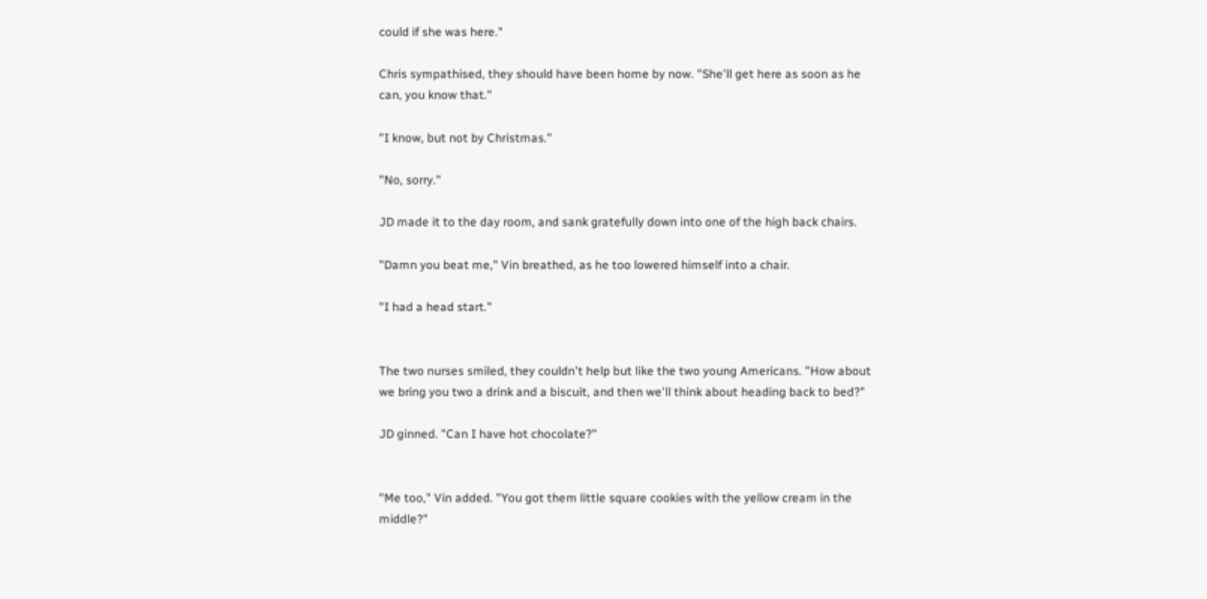could if she was here."

Chris sympathised, they should have been home by now. "She'll get here as soon as he can, you know that."

"I know, but not by Christmas."

"No, sorry."

JD made it to the day room, and sank gratefully down into one of the high back chairs.

"Damn you beat me," Vin breathed, as he too lowered himself into a chair.

"I had a head start."


The two nurses smiled, they couldn't help but like the two young Americans. "How about we bring you two a drink and a biscuit, and then we'll think about heading back to bed?"

JD ginned. "Can I have hot chocolate?"


"Me too," Vin added. "You got them little square cookies with the yellow cream in the middle?"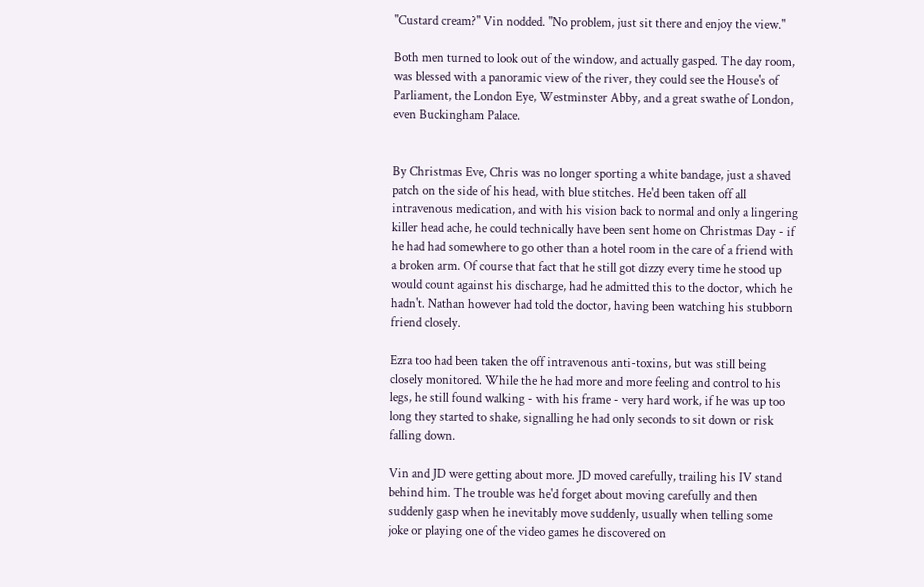"Custard cream?" Vin nodded. "No problem, just sit there and enjoy the view."

Both men turned to look out of the window, and actually gasped. The day room, was blessed with a panoramic view of the river, they could see the House's of Parliament, the London Eye, Westminster Abby, and a great swathe of London, even Buckingham Palace.


By Christmas Eve, Chris was no longer sporting a white bandage, just a shaved patch on the side of his head, with blue stitches. He'd been taken off all intravenous medication, and with his vision back to normal and only a lingering killer head ache, he could technically have been sent home on Christmas Day - if he had had somewhere to go other than a hotel room in the care of a friend with a broken arm. Of course that fact that he still got dizzy every time he stood up would count against his discharge, had he admitted this to the doctor, which he hadn't. Nathan however had told the doctor, having been watching his stubborn friend closely.

Ezra too had been taken the off intravenous anti-toxins, but was still being closely monitored. While the he had more and more feeling and control to his legs, he still found walking - with his frame - very hard work, if he was up too long they started to shake, signalling he had only seconds to sit down or risk falling down.

Vin and JD were getting about more. JD moved carefully, trailing his IV stand behind him. The trouble was he'd forget about moving carefully and then suddenly gasp when he inevitably move suddenly, usually when telling some joke or playing one of the video games he discovered on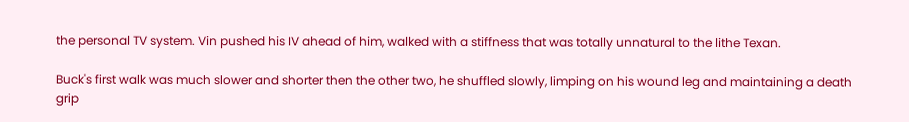the personal TV system. Vin pushed his IV ahead of him, walked with a stiffness that was totally unnatural to the lithe Texan.

Buck's first walk was much slower and shorter then the other two, he shuffled slowly, limping on his wound leg and maintaining a death grip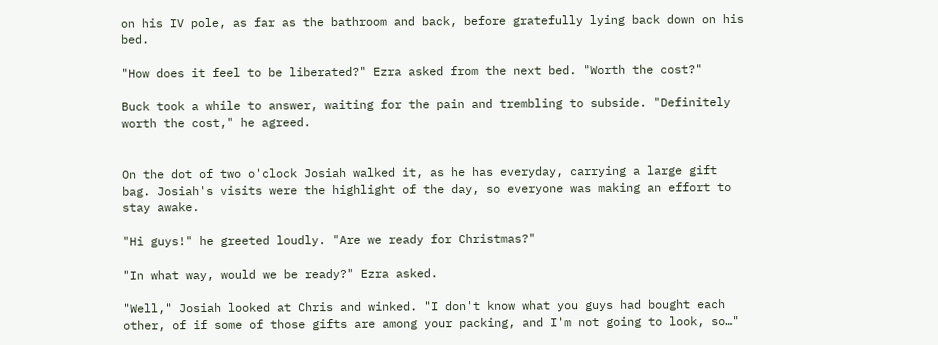on his IV pole, as far as the bathroom and back, before gratefully lying back down on his bed.

"How does it feel to be liberated?" Ezra asked from the next bed. "Worth the cost?"

Buck took a while to answer, waiting for the pain and trembling to subside. "Definitely worth the cost," he agreed.


On the dot of two o'clock Josiah walked it, as he has everyday, carrying a large gift bag. Josiah's visits were the highlight of the day, so everyone was making an effort to stay awake.

"Hi guys!" he greeted loudly. "Are we ready for Christmas?"

"In what way, would we be ready?" Ezra asked.

"Well," Josiah looked at Chris and winked. "I don't know what you guys had bought each other, of if some of those gifts are among your packing, and I'm not going to look, so…"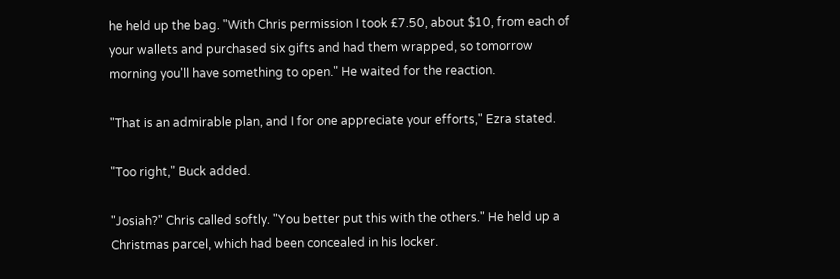he held up the bag. "With Chris permission I took £7.50, about $10, from each of your wallets and purchased six gifts and had them wrapped, so tomorrow morning you'll have something to open." He waited for the reaction.

"That is an admirable plan, and I for one appreciate your efforts," Ezra stated.

"Too right," Buck added.

"Josiah?" Chris called softly. "You better put this with the others." He held up a Christmas parcel, which had been concealed in his locker.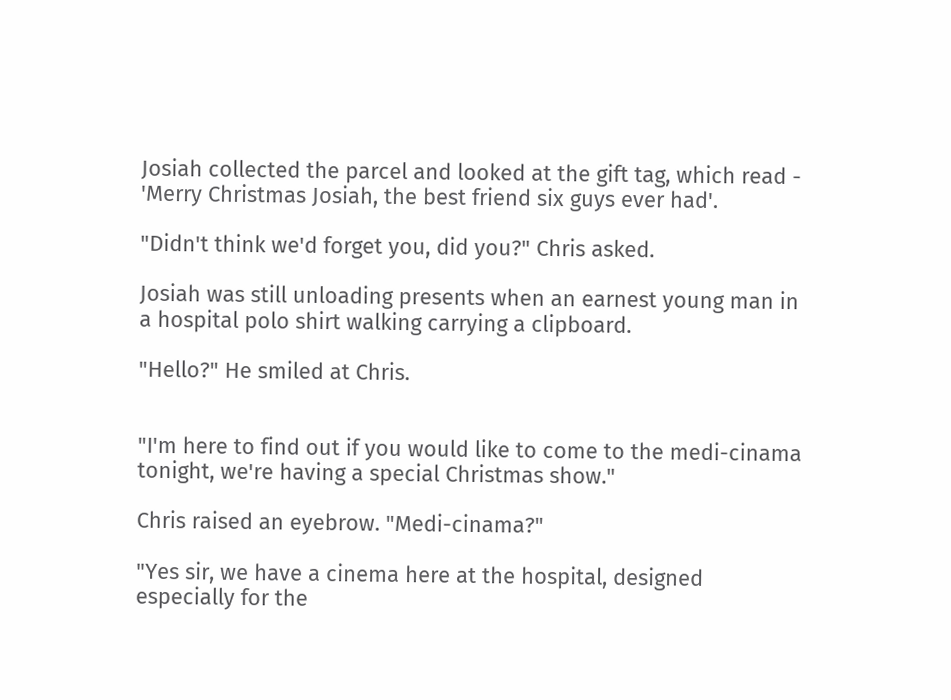Josiah collected the parcel and looked at the gift tag, which read - 'Merry Christmas Josiah, the best friend six guys ever had'.

"Didn't think we'd forget you, did you?" Chris asked.

Josiah was still unloading presents when an earnest young man in a hospital polo shirt walking carrying a clipboard.

"Hello?" He smiled at Chris.


"I'm here to find out if you would like to come to the medi-cinama tonight, we're having a special Christmas show."

Chris raised an eyebrow. "Medi-cinama?"

"Yes sir, we have a cinema here at the hospital, designed especially for the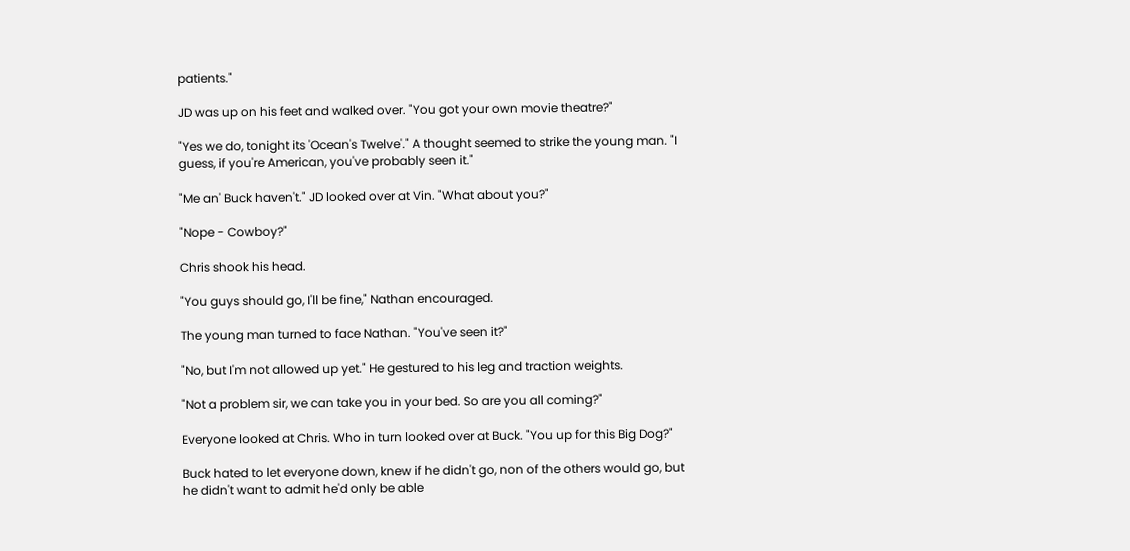patients."

JD was up on his feet and walked over. "You got your own movie theatre?"

"Yes we do, tonight its 'Ocean's Twelve'." A thought seemed to strike the young man. "I guess, if you're American, you've probably seen it."

"Me an' Buck haven't." JD looked over at Vin. "What about you?"

"Nope - Cowboy?"

Chris shook his head.

"You guys should go, I'll be fine," Nathan encouraged.

The young man turned to face Nathan. "You've seen it?"

"No, but I'm not allowed up yet." He gestured to his leg and traction weights.

"Not a problem sir, we can take you in your bed. So are you all coming?"

Everyone looked at Chris. Who in turn looked over at Buck. "You up for this Big Dog?"

Buck hated to let everyone down, knew if he didn't go, non of the others would go, but he didn't want to admit he'd only be able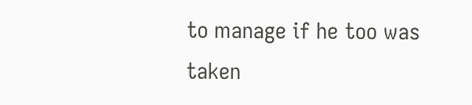to manage if he too was taken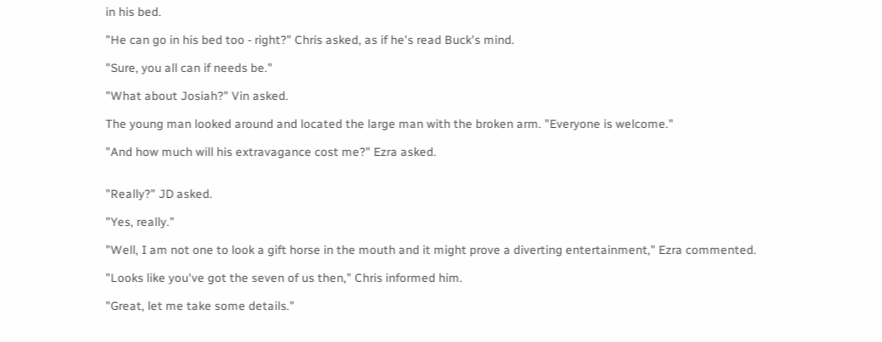in his bed.

"He can go in his bed too - right?" Chris asked, as if he's read Buck's mind.

"Sure, you all can if needs be."

"What about Josiah?" Vin asked.

The young man looked around and located the large man with the broken arm. "Everyone is welcome."

"And how much will his extravagance cost me?" Ezra asked.


"Really?" JD asked.

"Yes, really."

"Well, I am not one to look a gift horse in the mouth and it might prove a diverting entertainment," Ezra commented.

"Looks like you've got the seven of us then," Chris informed him.

"Great, let me take some details."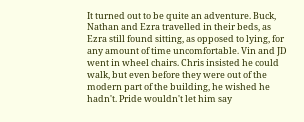It turned out to be quite an adventure. Buck, Nathan and Ezra travelled in their beds, as Ezra still found sitting, as opposed to lying, for any amount of time uncomfortable. Vin and JD went in wheel chairs. Chris insisted he could walk, but even before they were out of the modern part of the building, he wished he hadn't. Pride wouldn't let him say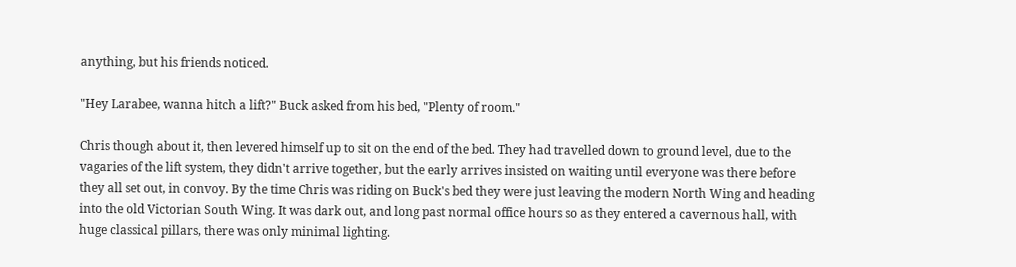anything, but his friends noticed.

"Hey Larabee, wanna hitch a lift?" Buck asked from his bed, "Plenty of room."

Chris though about it, then levered himself up to sit on the end of the bed. They had travelled down to ground level, due to the vagaries of the lift system, they didn't arrive together, but the early arrives insisted on waiting until everyone was there before they all set out, in convoy. By the time Chris was riding on Buck's bed they were just leaving the modern North Wing and heading into the old Victorian South Wing. It was dark out, and long past normal office hours so as they entered a cavernous hall, with huge classical pillars, there was only minimal lighting.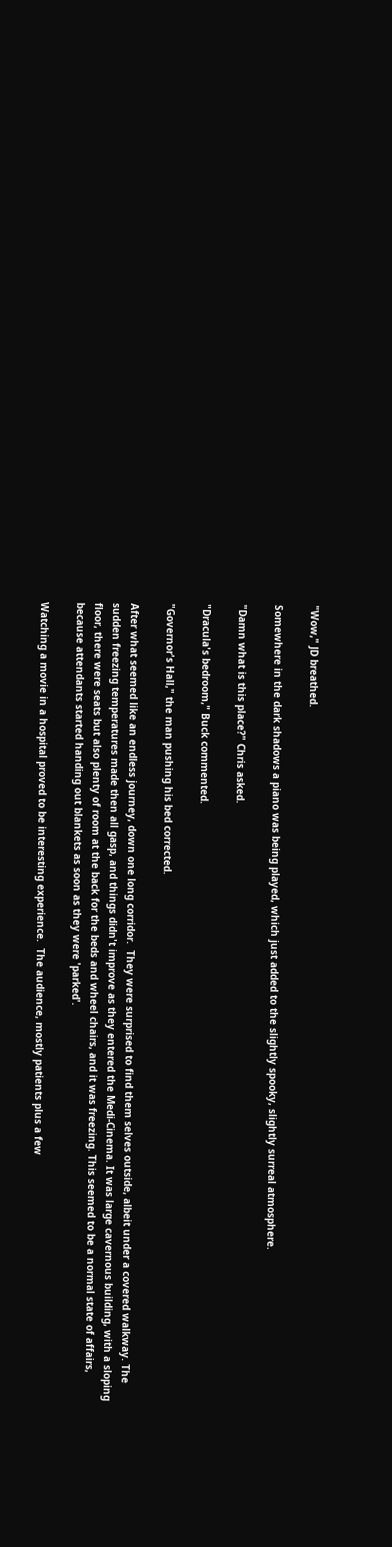"Wow," JD breathed.

Somewhere in the dark shadows a piano was being played, which just added to the slightly spooky, slightly surreal atmosphere.

"Damn what is this place?" Chris asked.

"Dracula's bedroom," Buck commented.

"Governor's Hall," the man pushing his bed corrected.

After what seemed like an endless journey, down one long corridor.  They were surprised to find them selves outside, albeit under a covered walkway. The sudden freezing temperatures made then all gasp, and things didn't improve as they entered the Medi-Cinema. It was large cavernous building, with a sloping floor, there were seats but also plenty of room at the back for the beds and wheel chairs, and it was freezing. This seemed to be a normal state of affairs, because attendants started handing out blankets as soon as they were 'parked'.

Watching a movie in a hospital proved to be interesting experience.  The audience, mostly patients plus a few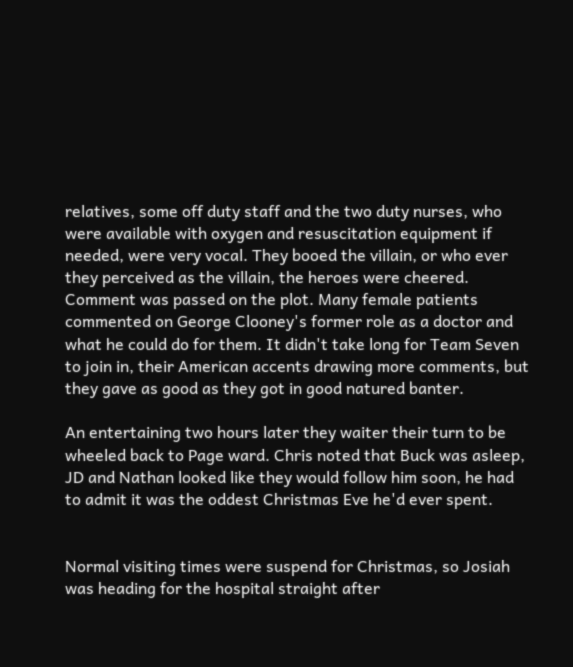relatives, some off duty staff and the two duty nurses, who were available with oxygen and resuscitation equipment if needed, were very vocal. They booed the villain, or who ever they perceived as the villain, the heroes were cheered. Comment was passed on the plot. Many female patients commented on George Clooney's former role as a doctor and what he could do for them. It didn't take long for Team Seven to join in, their American accents drawing more comments, but they gave as good as they got in good natured banter.

An entertaining two hours later they waiter their turn to be wheeled back to Page ward. Chris noted that Buck was asleep, JD and Nathan looked like they would follow him soon, he had to admit it was the oddest Christmas Eve he'd ever spent.


Normal visiting times were suspend for Christmas, so Josiah was heading for the hospital straight after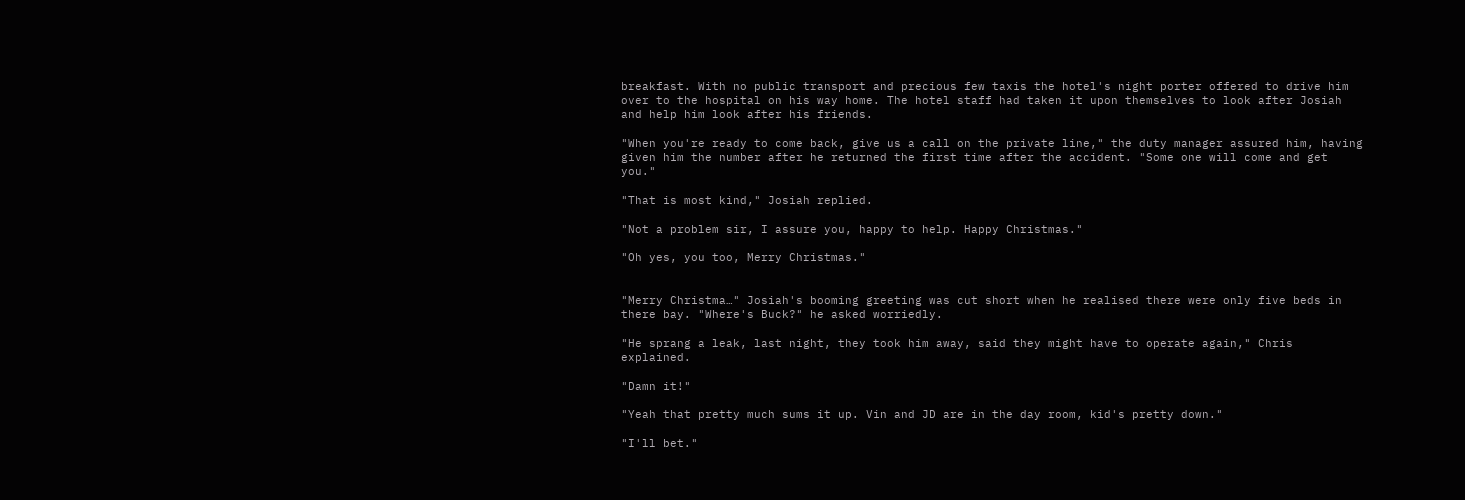breakfast. With no public transport and precious few taxis the hotel's night porter offered to drive him over to the hospital on his way home. The hotel staff had taken it upon themselves to look after Josiah and help him look after his friends.

"When you're ready to come back, give us a call on the private line," the duty manager assured him, having given him the number after he returned the first time after the accident. "Some one will come and get you."

"That is most kind," Josiah replied.

"Not a problem sir, I assure you, happy to help. Happy Christmas."

"Oh yes, you too, Merry Christmas."


"Merry Christma…" Josiah's booming greeting was cut short when he realised there were only five beds in there bay. "Where's Buck?" he asked worriedly.

"He sprang a leak, last night, they took him away, said they might have to operate again," Chris explained.

"Damn it!"

"Yeah that pretty much sums it up. Vin and JD are in the day room, kid's pretty down."

"I'll bet."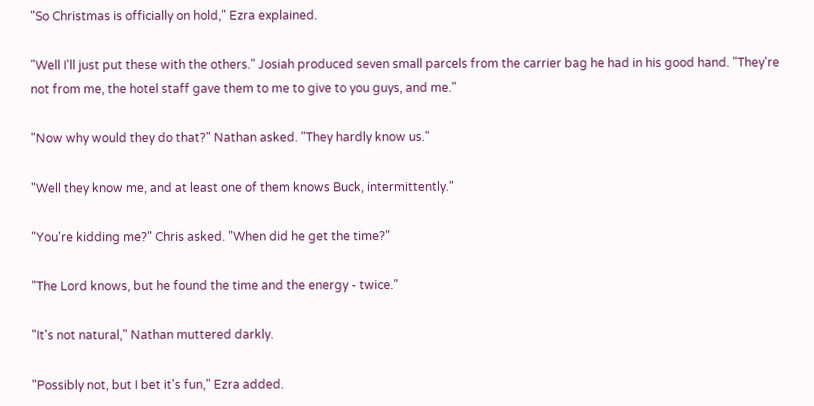"So Christmas is officially on hold," Ezra explained.

"Well I'll just put these with the others." Josiah produced seven small parcels from the carrier bag he had in his good hand. "They're not from me, the hotel staff gave them to me to give to you guys, and me."

"Now why would they do that?" Nathan asked. "They hardly know us."

"Well they know me, and at least one of them knows Buck, intermittently."

"You're kidding me?" Chris asked. "When did he get the time?"

"The Lord knows, but he found the time and the energy - twice."

"It's not natural," Nathan muttered darkly.

"Possibly not, but I bet it's fun," Ezra added.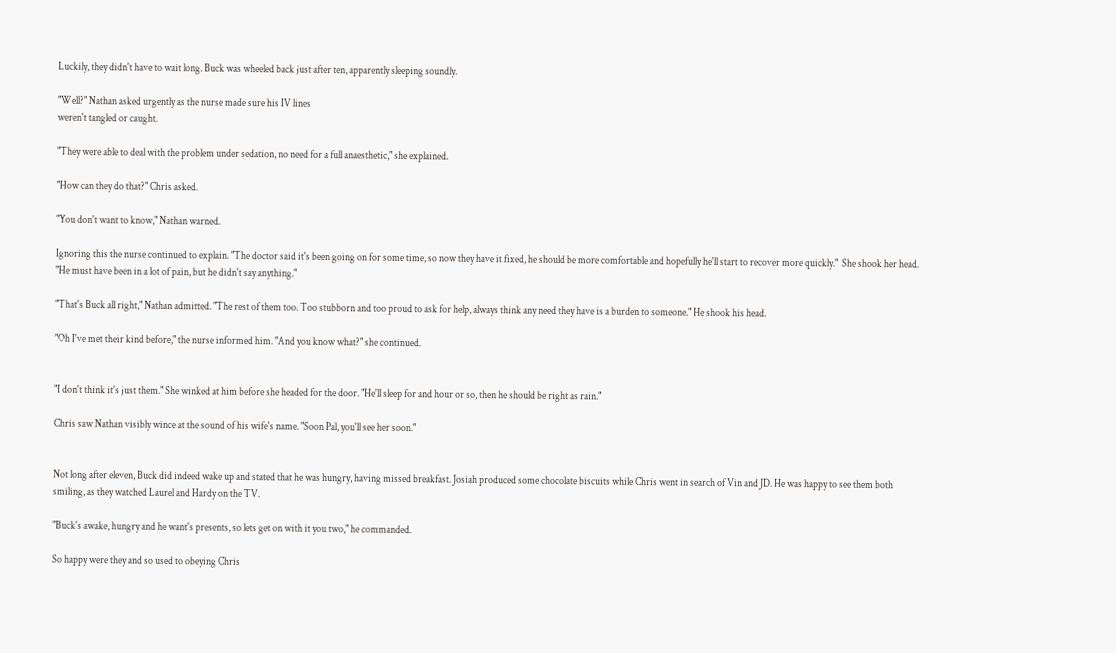Luckily, they didn't have to wait long. Buck was wheeled back just after ten, apparently sleeping soundly.

"Well?" Nathan asked urgently as the nurse made sure his IV lines
weren't tangled or caught.

"They were able to deal with the problem under sedation, no need for a full anaesthetic," she explained.

"How can they do that?" Chris asked.

"You don't want to know," Nathan warned.

Ignoring this the nurse continued to explain. "The doctor said it's been going on for some time, so now they have it fixed, he should be more comfortable and hopefully he'll start to recover more quickly."  She shook her head. "He must have been in a lot of pain, but he didn't say anything."

"That's Buck all right," Nathan admitted. "The rest of them too. Too stubborn and too proud to ask for help, always think any need they have is a burden to someone." He shook his head.

"Oh I've met their kind before," the nurse informed him. "And you know what?" she continued.


"I don't think it's just them." She winked at him before she headed for the door. "He'll sleep for and hour or so, then he should be right as rain."

Chris saw Nathan visibly wince at the sound of his wife's name. "Soon Pal, you'll see her soon."


Not long after eleven, Buck did indeed wake up and stated that he was hungry, having missed breakfast. Josiah produced some chocolate biscuits while Chris went in search of Vin and JD. He was happy to see them both smiling, as they watched Laurel and Hardy on the TV.

"Buck's awake, hungry and he want's presents, so lets get on with it you two," he commanded.

So happy were they and so used to obeying Chris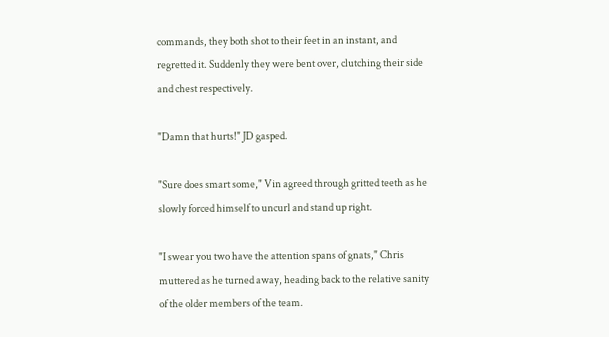commands, they both shot to their feet in an instant, and regretted it. Suddenly they were bent over, clutching their side and chest respectively.

"Damn that hurts!" JD gasped.

"Sure does smart some," Vin agreed through gritted teeth as he slowly forced himself to uncurl and stand up right.

"I swear you two have the attention spans of gnats," Chris muttered as he turned away, heading back to the relative sanity of the older members of the team.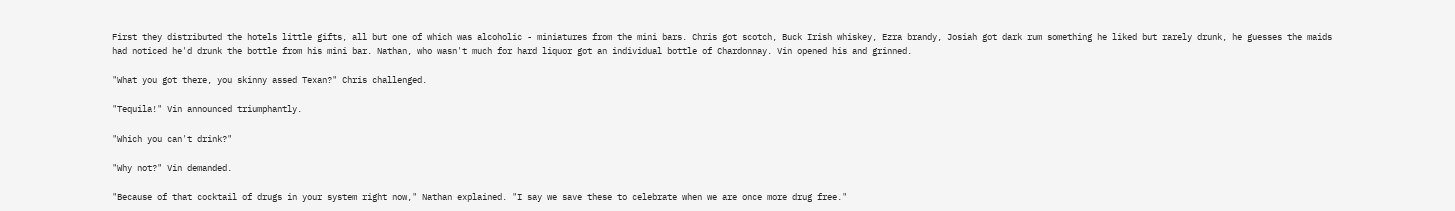First they distributed the hotels little gifts, all but one of which was alcoholic - miniatures from the mini bars. Chris got scotch, Buck Irish whiskey, Ezra brandy, Josiah got dark rum something he liked but rarely drunk, he guesses the maids had noticed he'd drunk the bottle from his mini bar. Nathan, who wasn't much for hard liquor got an individual bottle of Chardonnay. Vin opened his and grinned.

"What you got there, you skinny assed Texan?" Chris challenged.

"Tequila!" Vin announced triumphantly.

"Which you can't drink?"

"Why not?" Vin demanded.

"Because of that cocktail of drugs in your system right now," Nathan explained. "I say we save these to celebrate when we are once more drug free."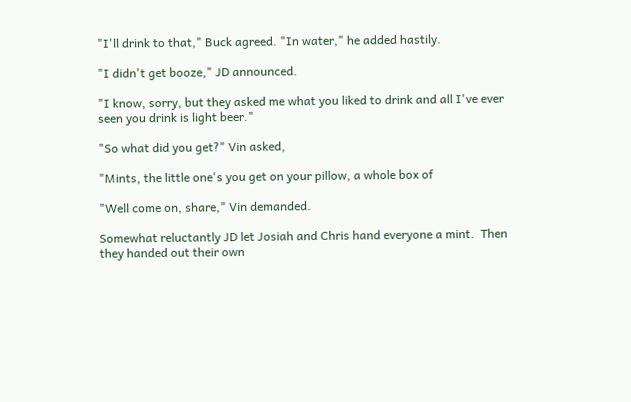"I'll drink to that," Buck agreed. "In water," he added hastily.

"I didn't get booze," JD announced.

"I know, sorry, but they asked me what you liked to drink and all I've ever seen you drink is light beer."

"So what did you get?" Vin asked,

"Mints, the little one's you get on your pillow, a whole box of

"Well come on, share," Vin demanded.

Somewhat reluctantly JD let Josiah and Chris hand everyone a mint.  Then they handed out their own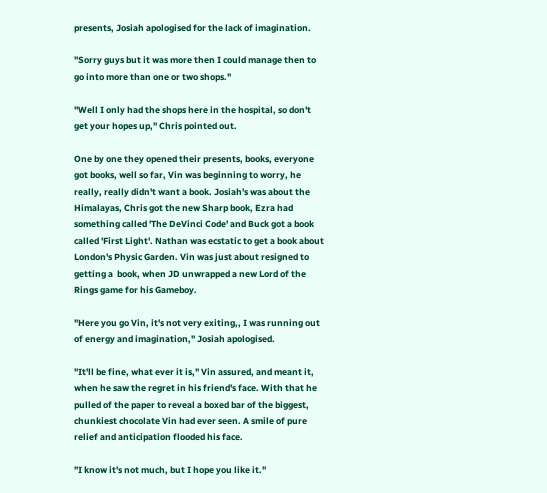presents, Josiah apologised for the lack of imagination.

"Sorry guys but it was more then I could manage then to go into more than one or two shops."

"Well I only had the shops here in the hospital, so don't get your hopes up," Chris pointed out.

One by one they opened their presents, books, everyone got books, well so far, Vin was beginning to worry, he really, really didn't want a book. Josiah's was about the Himalayas, Chris got the new Sharp book, Ezra had something called 'The DeVinci Code' and Buck got a book called 'First Light'. Nathan was ecstatic to get a book about London's Physic Garden. Vin was just about resigned to getting a  book, when JD unwrapped a new Lord of the Rings game for his Gameboy.

"Here you go Vin, it's not very exiting,, I was running out of energy and imagination," Josiah apologised.

"It'll be fine, what ever it is," Vin assured, and meant it, when he saw the regret in his friend's face. With that he pulled of the paper to reveal a boxed bar of the biggest, chunkiest chocolate Vin had ever seen. A smile of pure relief and anticipation flooded his face.

"I know it's not much, but I hope you like it."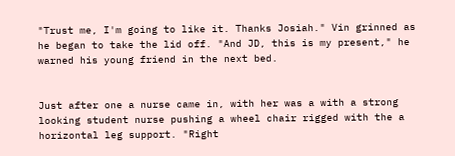"Trust me, I'm going to like it. Thanks Josiah." Vin grinned as he began to take the lid off. "And JD, this is my present," he warned his young friend in the next bed.


Just after one a nurse came in, with her was a with a strong looking student nurse pushing a wheel chair rigged with the a horizontal leg support. "Right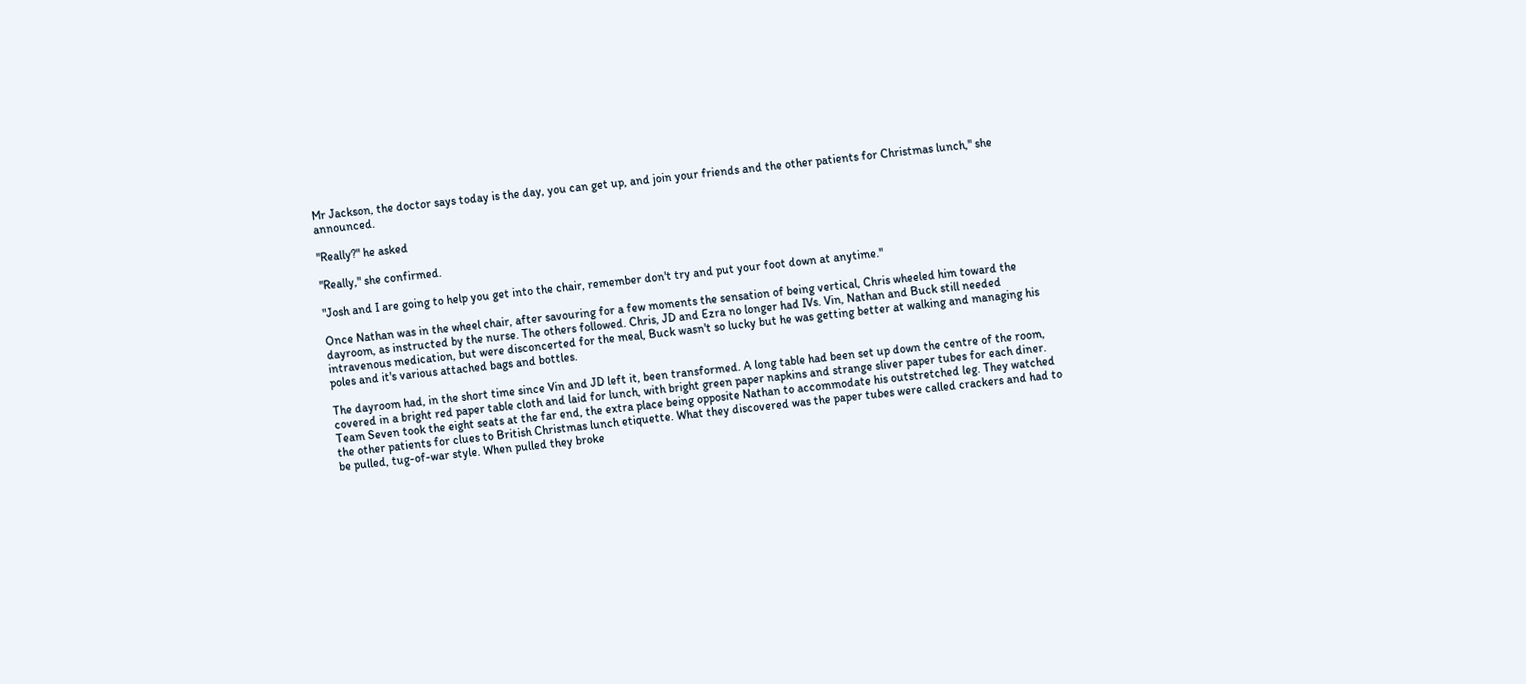Mr Jackson, the doctor says today is the day, you can get up, and join your friends and the other patients for Christmas lunch," she announced.

"Really?" he asked

"Really," she confirmed.

"Josh and I are going to help you get into the chair, remember don't try and put your foot down at anytime."

Once Nathan was in the wheel chair, after savouring for a few moments the sensation of being vertical, Chris wheeled him toward the dayroom, as instructed by the nurse. The others followed. Chris, JD and Ezra no longer had IVs. Vin, Nathan and Buck still needed intravenous medication, but were disconcerted for the meal, Buck wasn't so lucky but he was getting better at walking and managing his poles and it's various attached bags and bottles.

The dayroom had, in the short time since Vin and JD left it, been transformed. A long table had been set up down the centre of the room, covered in a bright red paper table cloth and laid for lunch, with bright green paper napkins and strange sliver paper tubes for each diner. Team Seven took the eight seats at the far end, the extra place being opposite Nathan to accommodate his outstretched leg. They watched the other patients for clues to British Christmas lunch etiquette. What they discovered was the paper tubes were called crackers and had to be pulled, tug-of-war style. When pulled they broke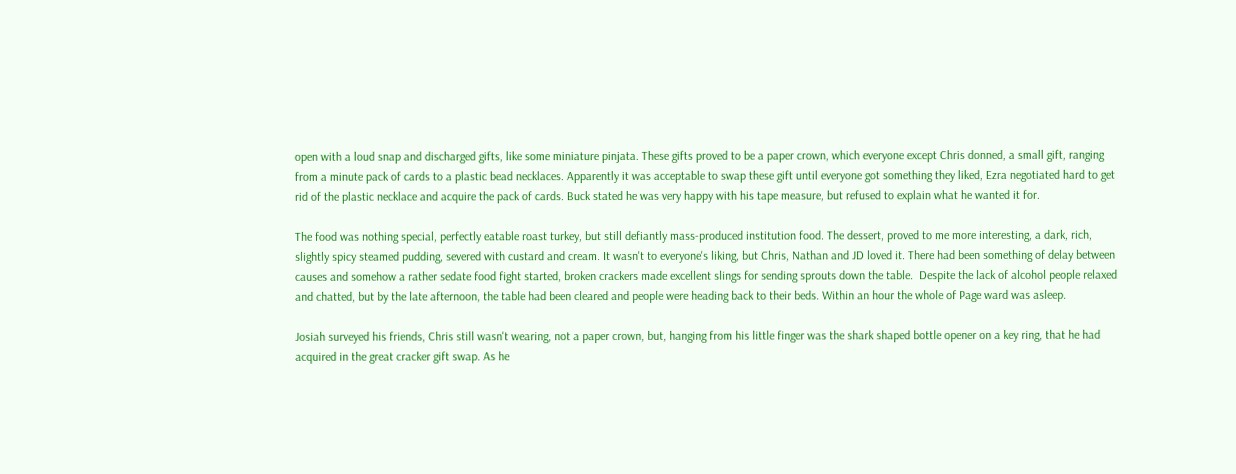open with a loud snap and discharged gifts, like some miniature pinjata. These gifts proved to be a paper crown, which everyone except Chris donned, a small gift, ranging from a minute pack of cards to a plastic bead necklaces. Apparently it was acceptable to swap these gift until everyone got something they liked, Ezra negotiated hard to get rid of the plastic necklace and acquire the pack of cards. Buck stated he was very happy with his tape measure, but refused to explain what he wanted it for.

The food was nothing special, perfectly eatable roast turkey, but still defiantly mass-produced institution food. The dessert, proved to me more interesting, a dark, rich, slightly spicy steamed pudding, severed with custard and cream. It wasn't to everyone's liking, but Chris, Nathan and JD loved it. There had been something of delay between causes and somehow a rather sedate food fight started, broken crackers made excellent slings for sending sprouts down the table.  Despite the lack of alcohol people relaxed and chatted, but by the late afternoon, the table had been cleared and people were heading back to their beds. Within an hour the whole of Page ward was asleep.

Josiah surveyed his friends, Chris still wasn't wearing, not a paper crown, but, hanging from his little finger was the shark shaped bottle opener on a key ring, that he had acquired in the great cracker gift swap. As he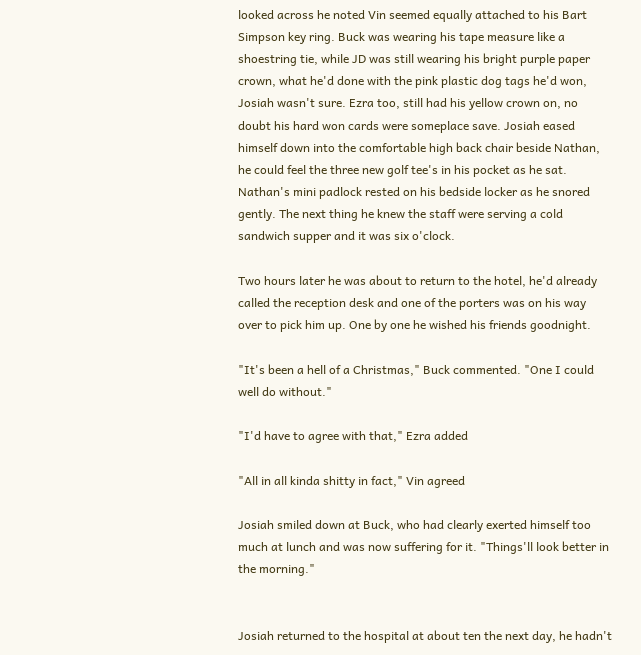looked across he noted Vin seemed equally attached to his Bart Simpson key ring. Buck was wearing his tape measure like a shoestring tie, while JD was still wearing his bright purple paper crown, what he'd done with the pink plastic dog tags he'd won, Josiah wasn't sure. Ezra too, still had his yellow crown on, no doubt his hard won cards were someplace save. Josiah eased himself down into the comfortable high back chair beside Nathan, he could feel the three new golf tee's in his pocket as he sat. Nathan's mini padlock rested on his bedside locker as he snored gently. The next thing he knew the staff were serving a cold sandwich supper and it was six o'clock.

Two hours later he was about to return to the hotel, he'd already called the reception desk and one of the porters was on his way over to pick him up. One by one he wished his friends goodnight.

"It's been a hell of a Christmas," Buck commented. "One I could well do without."

"I'd have to agree with that," Ezra added

"All in all kinda shitty in fact," Vin agreed

Josiah smiled down at Buck, who had clearly exerted himself too much at lunch and was now suffering for it. "Things'll look better in the morning."


Josiah returned to the hospital at about ten the next day, he hadn't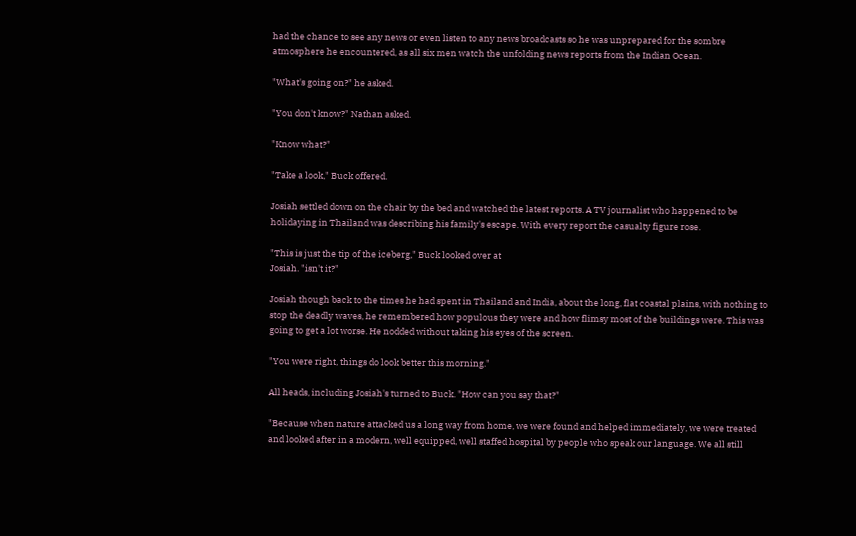had the chance to see any news or even listen to any news broadcasts so he was unprepared for the sombre atmosphere he encountered, as all six men watch the unfolding news reports from the Indian Ocean.

"What's going on?" he asked.

"You don't know?" Nathan asked.

"Know what?"

"Take a look," Buck offered.

Josiah settled down on the chair by the bed and watched the latest reports. A TV journalist who happened to be holidaying in Thailand was describing his family's escape. With every report the casualty figure rose.

"This is just the tip of the iceberg," Buck looked over at
Josiah. "isn't it?"

Josiah though back to the times he had spent in Thailand and India, about the long, flat coastal plains, with nothing to stop the deadly waves, he remembered how populous they were and how flimsy most of the buildings were. This was going to get a lot worse. He nodded without taking his eyes of the screen.

"You were right, things do look better this morning."

All heads, including Josiah's turned to Buck. "How can you say that?"

"Because when nature attacked us a long way from home, we were found and helped immediately, we were treated and looked after in a modern, well equipped, well staffed hospital by people who speak our language. We all still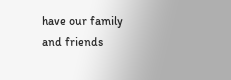have our family and friends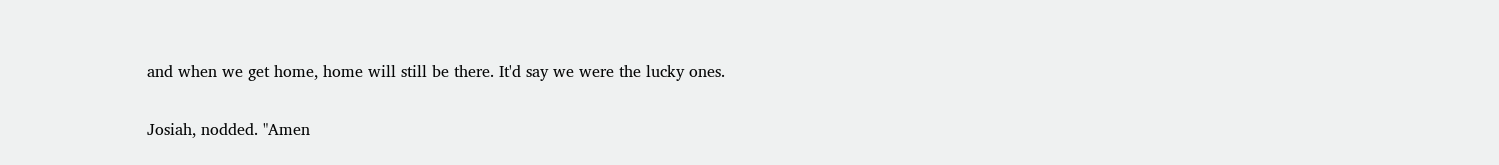and when we get home, home will still be there. It'd say we were the lucky ones.

Josiah, nodded. "Amen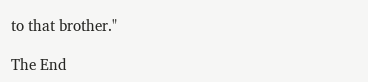to that brother."

The End